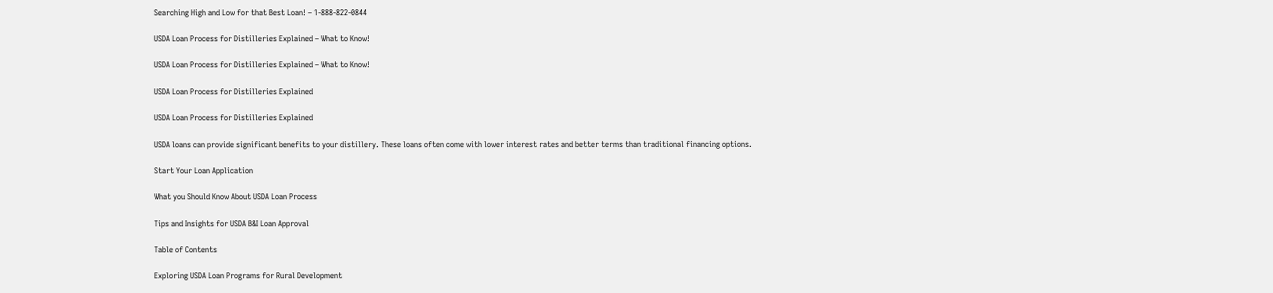Searching High and Low for that Best Loan! – 1-888-822-0844

USDA Loan Process for Distilleries Explained – What to Know!

USDA Loan Process for Distilleries Explained – What to Know!

USDA Loan Process for Distilleries Explained

USDA Loan Process for Distilleries Explained

USDA loans can provide significant benefits to your distillery. These loans often come with lower interest rates and better terms than traditional financing options.

Start Your Loan Application

What you Should Know About USDA Loan Process

Tips and Insights for USDA B&I Loan Approval

Table of Contents

Exploring USDA Loan Programs for Rural Development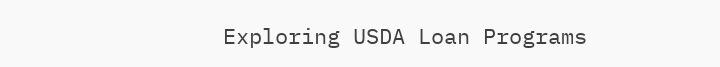Exploring USDA Loan Programs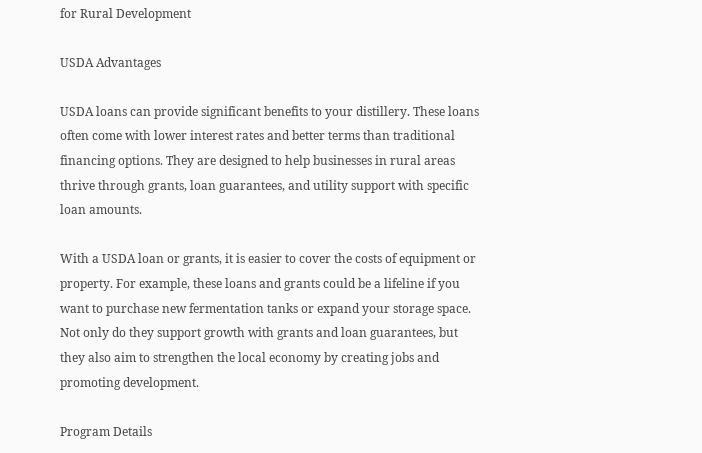for Rural Development

USDA Advantages

USDA loans can provide significant benefits to your distillery. These loans often come with lower interest rates and better terms than traditional financing options. They are designed to help businesses in rural areas thrive through grants, loan guarantees, and utility support with specific loan amounts.

With a USDA loan or grants, it is easier to cover the costs of equipment or property. For example, these loans and grants could be a lifeline if you want to purchase new fermentation tanks or expand your storage space. Not only do they support growth with grants and loan guarantees, but they also aim to strengthen the local economy by creating jobs and promoting development.

Program Details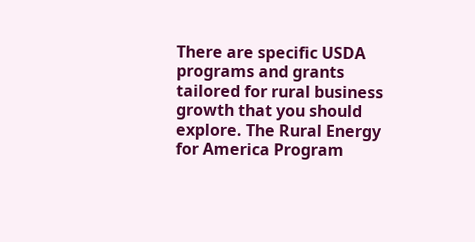There are specific USDA programs and grants tailored for rural business growth that you should explore. The Rural Energy for America Program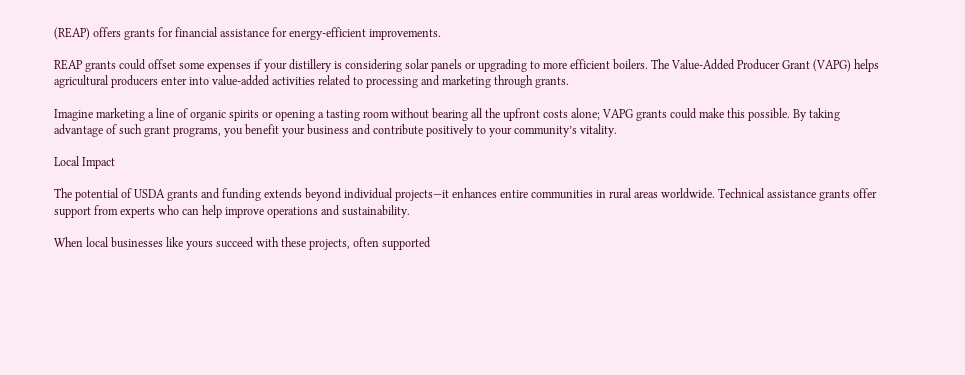(REAP) offers grants for financial assistance for energy-efficient improvements.

REAP grants could offset some expenses if your distillery is considering solar panels or upgrading to more efficient boilers. The Value-Added Producer Grant (VAPG) helps agricultural producers enter into value-added activities related to processing and marketing through grants.

Imagine marketing a line of organic spirits or opening a tasting room without bearing all the upfront costs alone; VAPG grants could make this possible. By taking advantage of such grant programs, you benefit your business and contribute positively to your community’s vitality.

Local Impact

The potential of USDA grants and funding extends beyond individual projects—it enhances entire communities in rural areas worldwide. Technical assistance grants offer support from experts who can help improve operations and sustainability.

When local businesses like yours succeed with these projects, often supported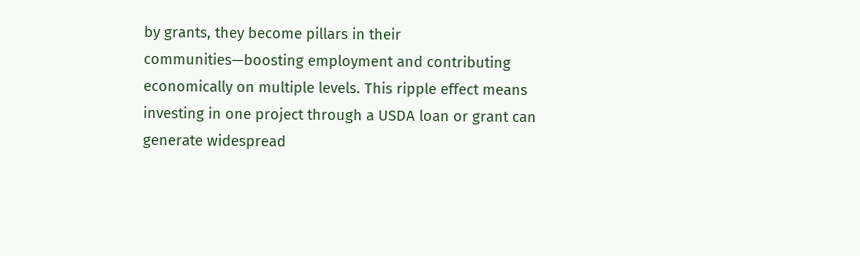by grants, they become pillars in their communities—boosting employment and contributing economically on multiple levels. This ripple effect means investing in one project through a USDA loan or grant can generate widespread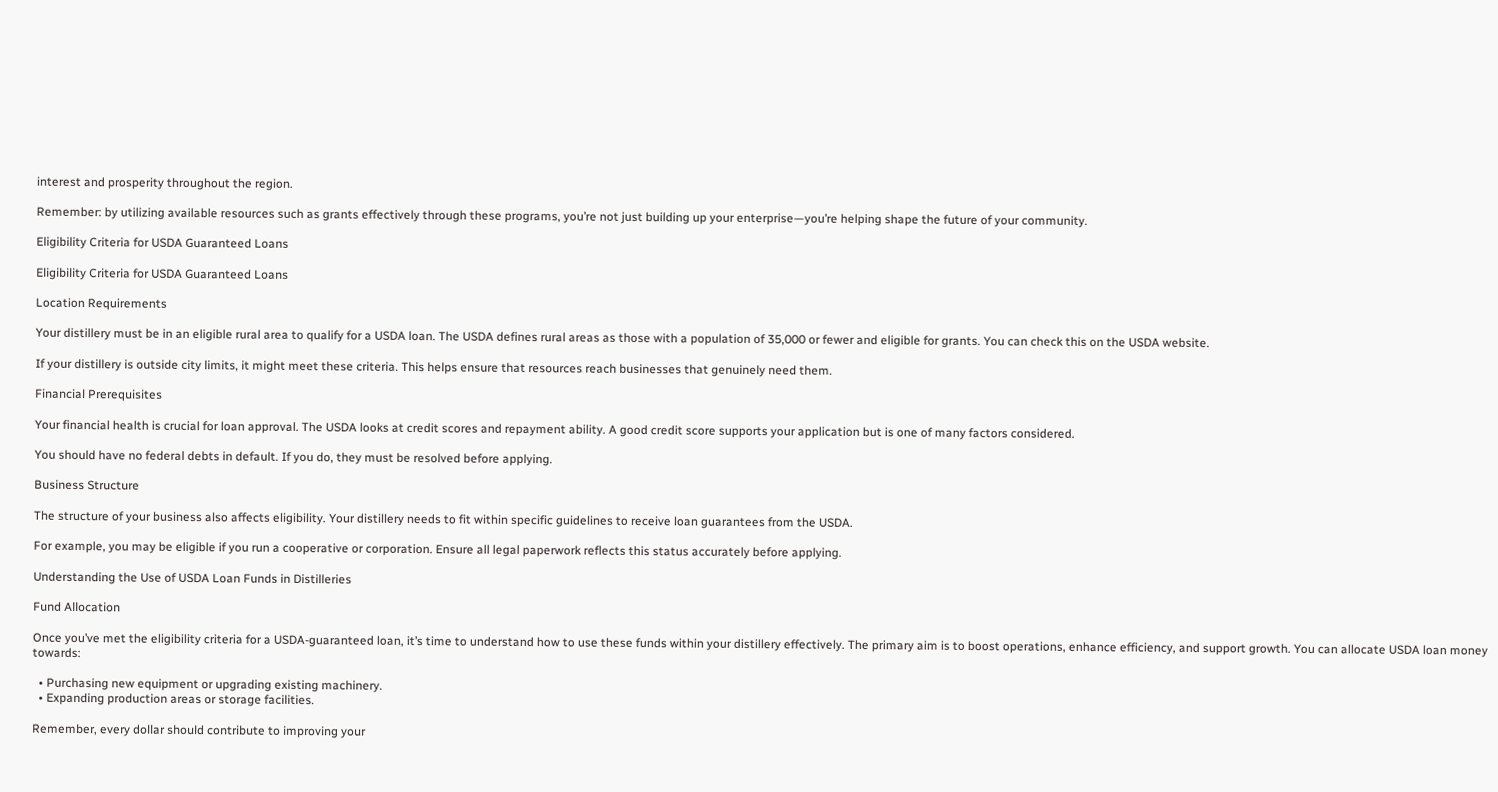interest and prosperity throughout the region.

Remember: by utilizing available resources such as grants effectively through these programs, you’re not just building up your enterprise—you’re helping shape the future of your community.

Eligibility Criteria for USDA Guaranteed Loans

Eligibility Criteria for USDA Guaranteed Loans

Location Requirements

Your distillery must be in an eligible rural area to qualify for a USDA loan. The USDA defines rural areas as those with a population of 35,000 or fewer and eligible for grants. You can check this on the USDA website.

If your distillery is outside city limits, it might meet these criteria. This helps ensure that resources reach businesses that genuinely need them.

Financial Prerequisites

Your financial health is crucial for loan approval. The USDA looks at credit scores and repayment ability. A good credit score supports your application but is one of many factors considered.

You should have no federal debts in default. If you do, they must be resolved before applying.

Business Structure

The structure of your business also affects eligibility. Your distillery needs to fit within specific guidelines to receive loan guarantees from the USDA.

For example, you may be eligible if you run a cooperative or corporation. Ensure all legal paperwork reflects this status accurately before applying.

Understanding the Use of USDA Loan Funds in Distilleries

Fund Allocation

Once you’ve met the eligibility criteria for a USDA-guaranteed loan, it’s time to understand how to use these funds within your distillery effectively. The primary aim is to boost operations, enhance efficiency, and support growth. You can allocate USDA loan money towards:

  • Purchasing new equipment or upgrading existing machinery.
  • Expanding production areas or storage facilities.

Remember, every dollar should contribute to improving your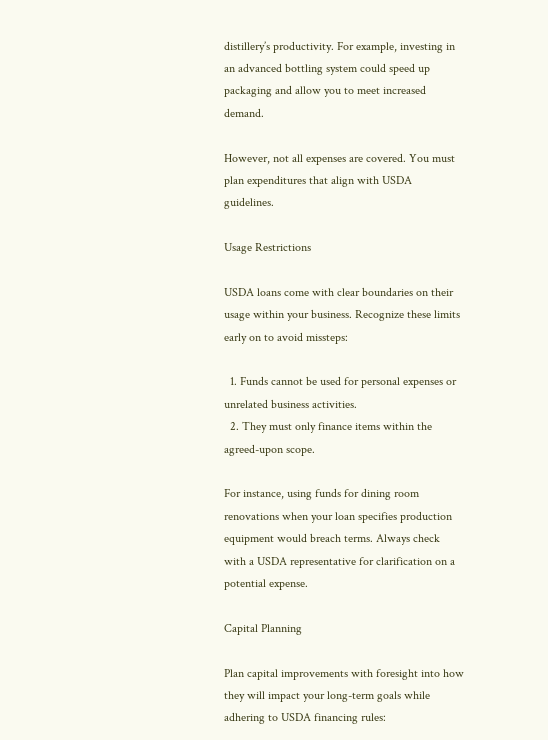distillery’s productivity. For example, investing in an advanced bottling system could speed up packaging and allow you to meet increased demand.

However, not all expenses are covered. You must plan expenditures that align with USDA guidelines.

Usage Restrictions

USDA loans come with clear boundaries on their usage within your business. Recognize these limits early on to avoid missteps:

  1. Funds cannot be used for personal expenses or unrelated business activities.
  2. They must only finance items within the agreed-upon scope.

For instance, using funds for dining room renovations when your loan specifies production equipment would breach terms. Always check with a USDA representative for clarification on a potential expense.

Capital Planning

Plan capital improvements with foresight into how they will impact your long-term goals while adhering to USDA financing rules: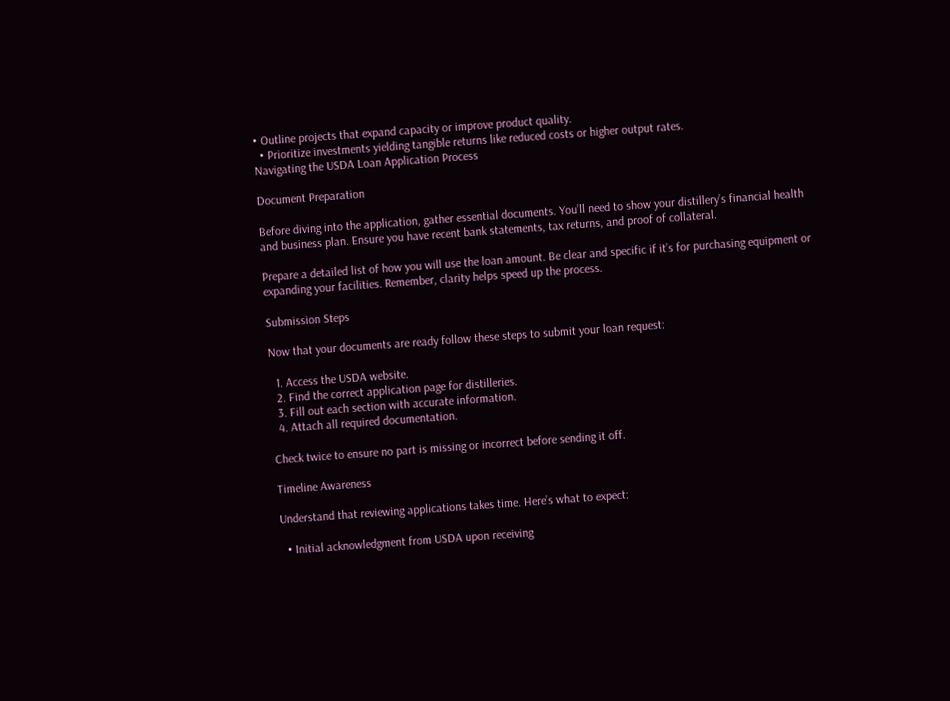• Outline projects that expand capacity or improve product quality.
  • Prioritize investments yielding tangible returns like reduced costs or higher output rates.
Navigating the USDA Loan Application Process

Document Preparation

Before diving into the application, gather essential documents. You’ll need to show your distillery’s financial health and business plan. Ensure you have recent bank statements, tax returns, and proof of collateral.

Prepare a detailed list of how you will use the loan amount. Be clear and specific if it’s for purchasing equipment or expanding your facilities. Remember, clarity helps speed up the process.

Submission Steps

Now that your documents are ready follow these steps to submit your loan request:

  1. Access the USDA website.
  2. Find the correct application page for distilleries.
  3. Fill out each section with accurate information.
  4. Attach all required documentation.

Check twice to ensure no part is missing or incorrect before sending it off.

Timeline Awareness

Understand that reviewing applications takes time. Here’s what to expect:

  • Initial acknowledgment from USDA upon receiving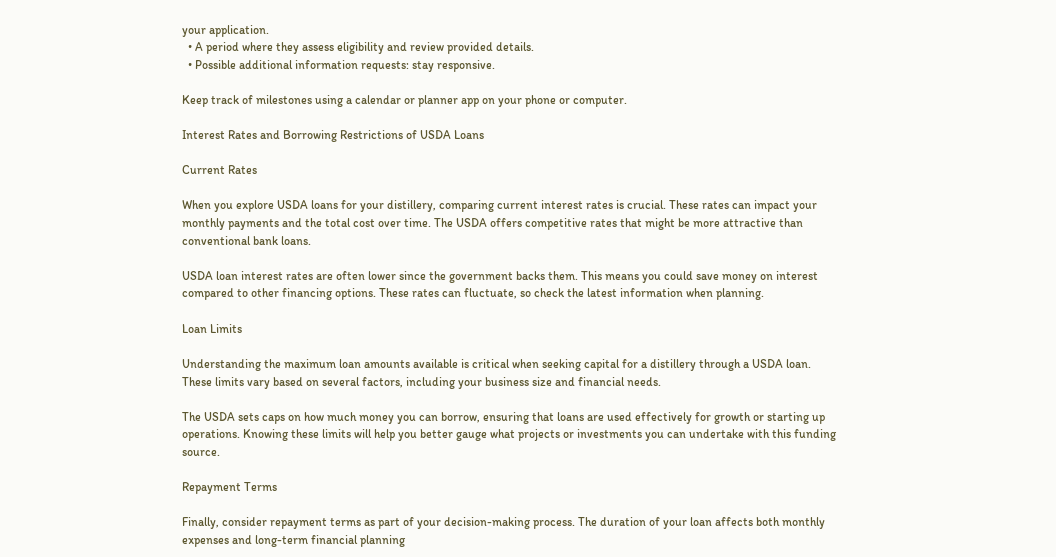your application.
  • A period where they assess eligibility and review provided details.
  • Possible additional information requests: stay responsive.

Keep track of milestones using a calendar or planner app on your phone or computer.

Interest Rates and Borrowing Restrictions of USDA Loans

Current Rates

When you explore USDA loans for your distillery, comparing current interest rates is crucial. These rates can impact your monthly payments and the total cost over time. The USDA offers competitive rates that might be more attractive than conventional bank loans.

USDA loan interest rates are often lower since the government backs them. This means you could save money on interest compared to other financing options. These rates can fluctuate, so check the latest information when planning.

Loan Limits

Understanding the maximum loan amounts available is critical when seeking capital for a distillery through a USDA loan. These limits vary based on several factors, including your business size and financial needs.

The USDA sets caps on how much money you can borrow, ensuring that loans are used effectively for growth or starting up operations. Knowing these limits will help you better gauge what projects or investments you can undertake with this funding source.

Repayment Terms

Finally, consider repayment terms as part of your decision-making process. The duration of your loan affects both monthly expenses and long-term financial planning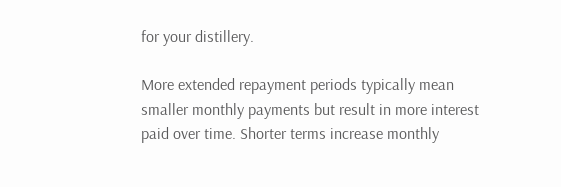for your distillery.

More extended repayment periods typically mean smaller monthly payments but result in more interest paid over time. Shorter terms increase monthly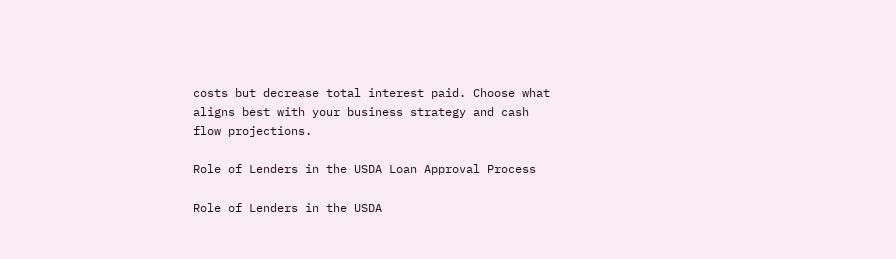costs but decrease total interest paid. Choose what aligns best with your business strategy and cash flow projections.

Role of Lenders in the USDA Loan Approval Process

Role of Lenders in the USDA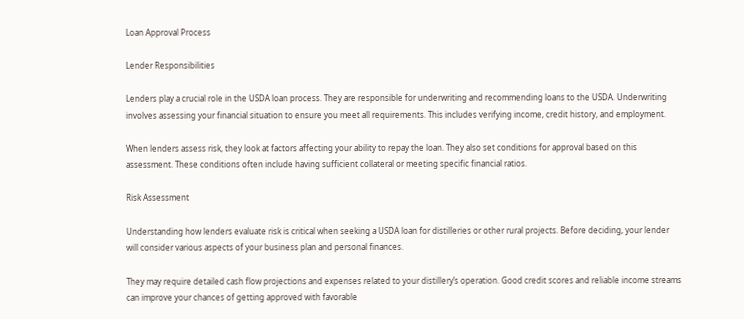Loan Approval Process

Lender Responsibilities

Lenders play a crucial role in the USDA loan process. They are responsible for underwriting and recommending loans to the USDA. Underwriting involves assessing your financial situation to ensure you meet all requirements. This includes verifying income, credit history, and employment.

When lenders assess risk, they look at factors affecting your ability to repay the loan. They also set conditions for approval based on this assessment. These conditions often include having sufficient collateral or meeting specific financial ratios.

Risk Assessment

Understanding how lenders evaluate risk is critical when seeking a USDA loan for distilleries or other rural projects. Before deciding, your lender will consider various aspects of your business plan and personal finances.

They may require detailed cash flow projections and expenses related to your distillery’s operation. Good credit scores and reliable income streams can improve your chances of getting approved with favorable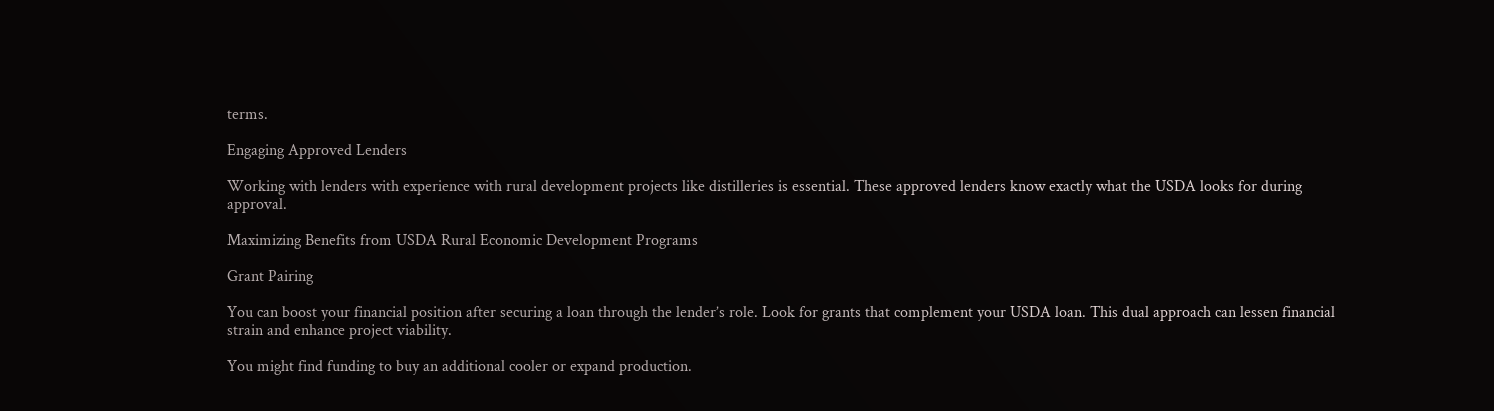terms.

Engaging Approved Lenders

Working with lenders with experience with rural development projects like distilleries is essential. These approved lenders know exactly what the USDA looks for during approval.

Maximizing Benefits from USDA Rural Economic Development Programs

Grant Pairing

You can boost your financial position after securing a loan through the lender’s role. Look for grants that complement your USDA loan. This dual approach can lessen financial strain and enhance project viability.

You might find funding to buy an additional cooler or expand production.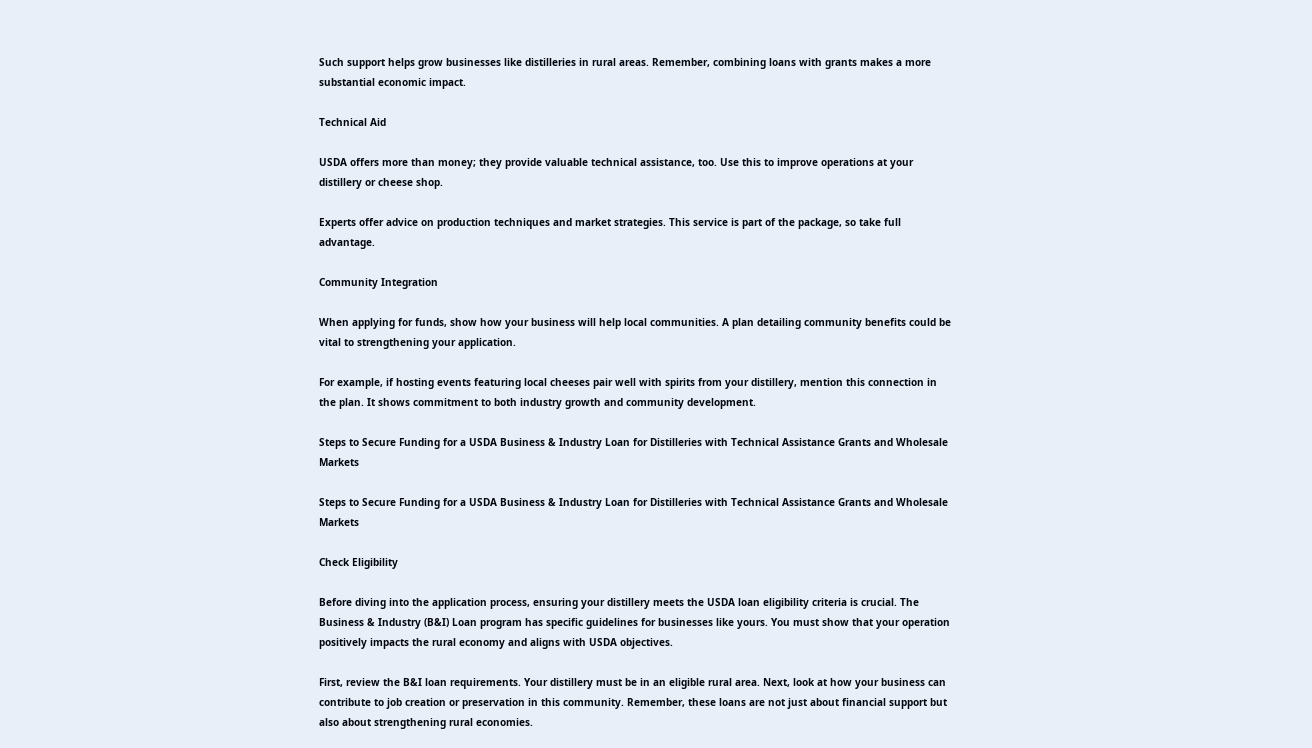Such support helps grow businesses like distilleries in rural areas. Remember, combining loans with grants makes a more substantial economic impact.

Technical Aid

USDA offers more than money; they provide valuable technical assistance, too. Use this to improve operations at your distillery or cheese shop.

Experts offer advice on production techniques and market strategies. This service is part of the package, so take full advantage.

Community Integration

When applying for funds, show how your business will help local communities. A plan detailing community benefits could be vital to strengthening your application.

For example, if hosting events featuring local cheeses pair well with spirits from your distillery, mention this connection in the plan. It shows commitment to both industry growth and community development.

Steps to Secure Funding for a USDA Business & Industry Loan for Distilleries with Technical Assistance Grants and Wholesale Markets

Steps to Secure Funding for a USDA Business & Industry Loan for Distilleries with Technical Assistance Grants and Wholesale Markets

Check Eligibility

Before diving into the application process, ensuring your distillery meets the USDA loan eligibility criteria is crucial. The Business & Industry (B&I) Loan program has specific guidelines for businesses like yours. You must show that your operation positively impacts the rural economy and aligns with USDA objectives.

First, review the B&I loan requirements. Your distillery must be in an eligible rural area. Next, look at how your business can contribute to job creation or preservation in this community. Remember, these loans are not just about financial support but also about strengthening rural economies.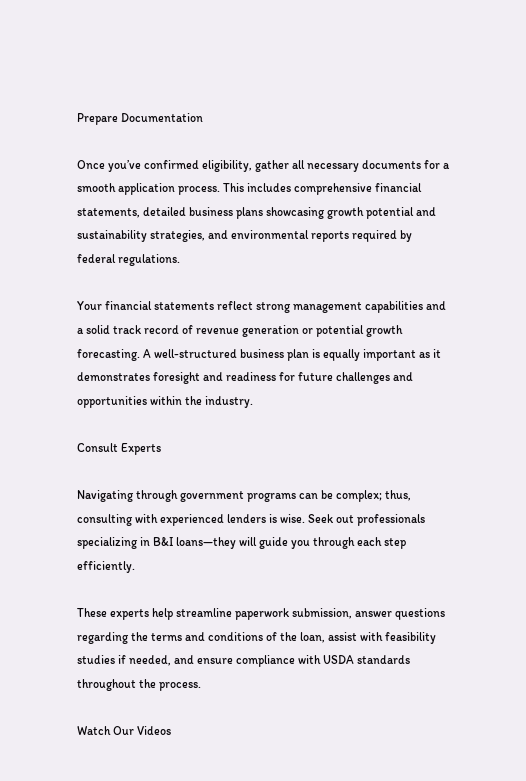Prepare Documentation

Once you’ve confirmed eligibility, gather all necessary documents for a smooth application process. This includes comprehensive financial statements, detailed business plans showcasing growth potential and sustainability strategies, and environmental reports required by federal regulations.

Your financial statements reflect strong management capabilities and a solid track record of revenue generation or potential growth forecasting. A well-structured business plan is equally important as it demonstrates foresight and readiness for future challenges and opportunities within the industry.

Consult Experts

Navigating through government programs can be complex; thus, consulting with experienced lenders is wise. Seek out professionals specializing in B&I loans—they will guide you through each step efficiently.

These experts help streamline paperwork submission, answer questions regarding the terms and conditions of the loan, assist with feasibility studies if needed, and ensure compliance with USDA standards throughout the process.

Watch Our Videos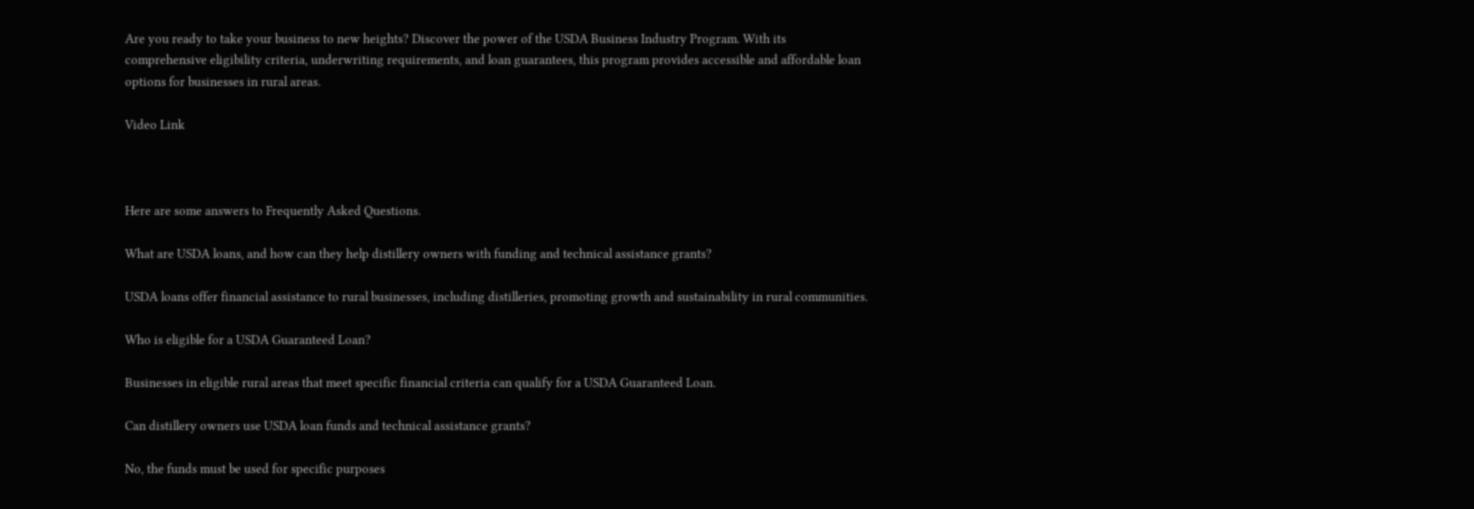Are you ready to take your business to new heights? Discover the power of the USDA Business Industry Program. With its comprehensive eligibility criteria, underwriting requirements, and loan guarantees, this program provides accessible and affordable loan options for businesses in rural areas.

Video Link



Here are some answers to Frequently Asked Questions.

What are USDA loans, and how can they help distillery owners with funding and technical assistance grants?

USDA loans offer financial assistance to rural businesses, including distilleries, promoting growth and sustainability in rural communities.

Who is eligible for a USDA Guaranteed Loan?

Businesses in eligible rural areas that meet specific financial criteria can qualify for a USDA Guaranteed Loan.

Can distillery owners use USDA loan funds and technical assistance grants?

No, the funds must be used for specific purposes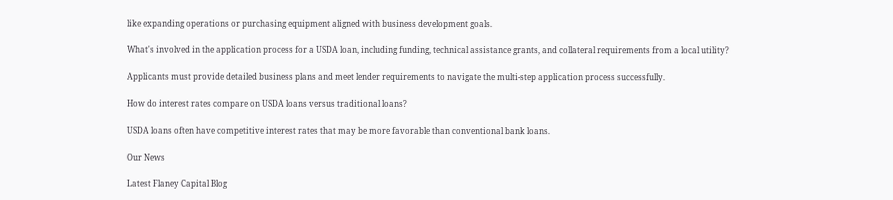like expanding operations or purchasing equipment aligned with business development goals.

What's involved in the application process for a USDA loan, including funding, technical assistance grants, and collateral requirements from a local utility?

Applicants must provide detailed business plans and meet lender requirements to navigate the multi-step application process successfully.

How do interest rates compare on USDA loans versus traditional loans?

USDA loans often have competitive interest rates that may be more favorable than conventional bank loans.

Our News

Latest Flaney Capital Blog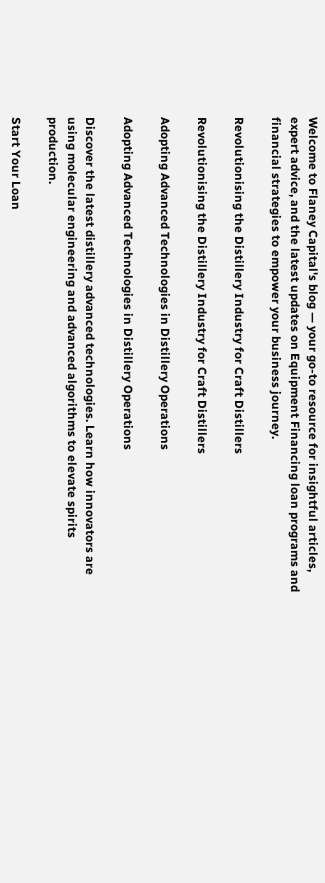Welcome to Flaney Capital's blog — your go-to resource for insightful articles, expert advice, and the latest updates on Equipment Financing loan programs and financial strategies to empower your business journey.

Revolutionising the Distillery Industry for Craft Distillers

Revolutionising the Distillery Industry for Craft Distillers

Adopting Advanced Technologies in Distillery Operations

Adopting Advanced Technologies in Distillery Operations

Discover the latest distillery advanced technologies. Learn how innovators are using molecular engineering and advanced algorithms to elevate spirits production.

Start Your Loan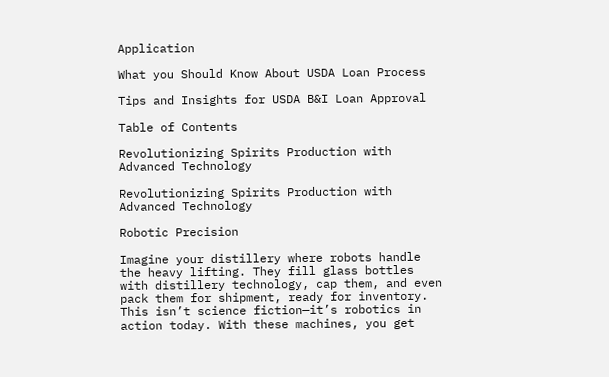Application

What you Should Know About USDA Loan Process

Tips and Insights for USDA B&I Loan Approval

Table of Contents

Revolutionizing Spirits Production with Advanced Technology

Revolutionizing Spirits Production with Advanced Technology

Robotic Precision

Imagine your distillery where robots handle the heavy lifting. They fill glass bottles with distillery technology, cap them, and even pack them for shipment, ready for inventory. This isn’t science fiction—it’s robotics in action today. With these machines, you get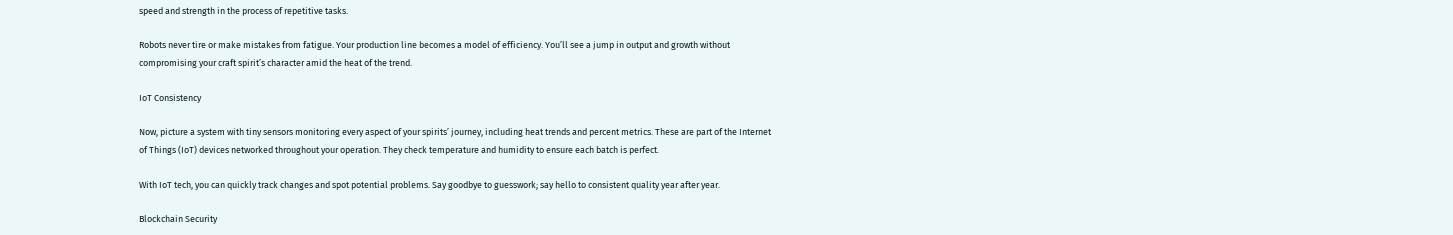speed and strength in the process of repetitive tasks.

Robots never tire or make mistakes from fatigue. Your production line becomes a model of efficiency. You’ll see a jump in output and growth without compromising your craft spirit’s character amid the heat of the trend.

IoT Consistency

Now, picture a system with tiny sensors monitoring every aspect of your spirits’ journey, including heat trends and percent metrics. These are part of the Internet of Things (IoT) devices networked throughout your operation. They check temperature and humidity to ensure each batch is perfect.

With IoT tech, you can quickly track changes and spot potential problems. Say goodbye to guesswork; say hello to consistent quality year after year.

Blockchain Security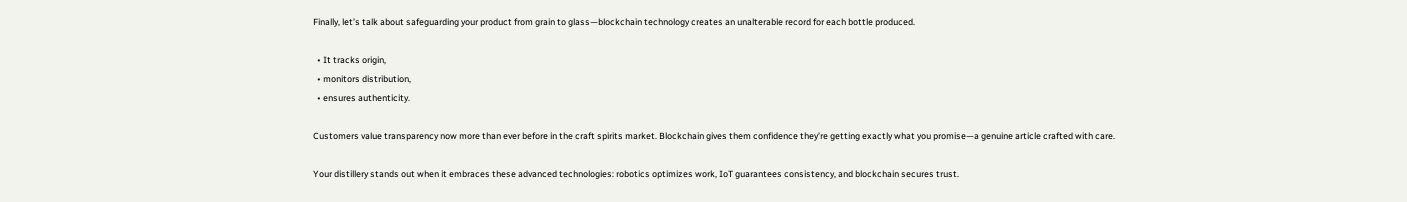Finally, let’s talk about safeguarding your product from grain to glass—blockchain technology creates an unalterable record for each bottle produced.

  • It tracks origin,
  • monitors distribution,
  • ensures authenticity.

Customers value transparency now more than ever before in the craft spirits market. Blockchain gives them confidence they’re getting exactly what you promise—a genuine article crafted with care.

Your distillery stands out when it embraces these advanced technologies: robotics optimizes work, IoT guarantees consistency, and blockchain secures trust.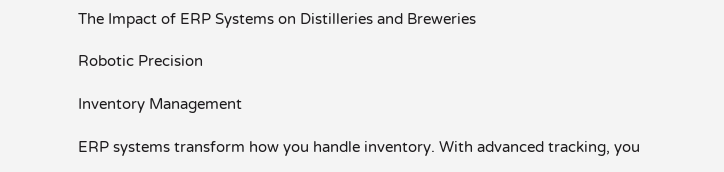The Impact of ERP Systems on Distilleries and Breweries

Robotic Precision

Inventory Management

ERP systems transform how you handle inventory. With advanced tracking, you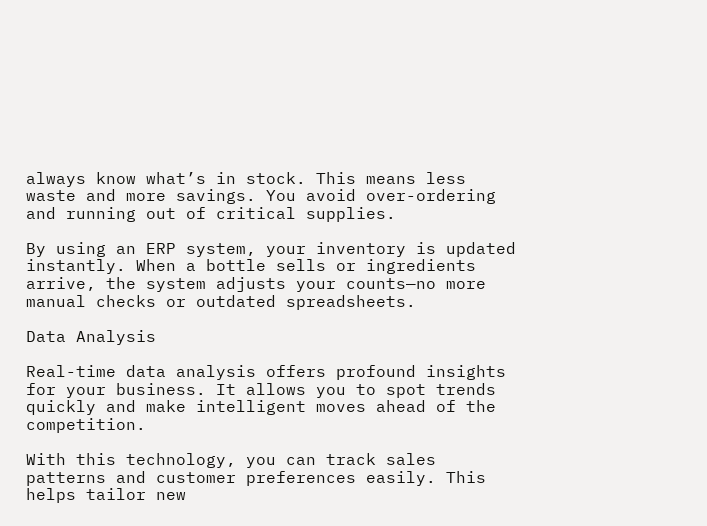always know what’s in stock. This means less waste and more savings. You avoid over-ordering and running out of critical supplies.

By using an ERP system, your inventory is updated instantly. When a bottle sells or ingredients arrive, the system adjusts your counts—no more manual checks or outdated spreadsheets.

Data Analysis

Real-time data analysis offers profound insights for your business. It allows you to spot trends quickly and make intelligent moves ahead of the competition.

With this technology, you can track sales patterns and customer preferences easily. This helps tailor new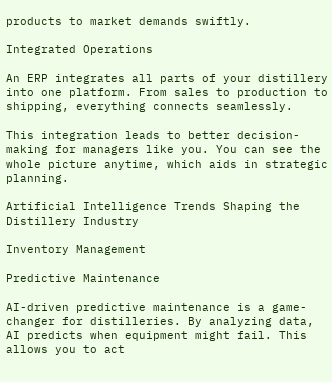products to market demands swiftly.

Integrated Operations

An ERP integrates all parts of your distillery into one platform. From sales to production to shipping, everything connects seamlessly.

This integration leads to better decision-making for managers like you. You can see the whole picture anytime, which aids in strategic planning.

Artificial Intelligence Trends Shaping the Distillery Industry

Inventory Management

Predictive Maintenance

AI-driven predictive maintenance is a game-changer for distilleries. By analyzing data, AI predicts when equipment might fail. This allows you to act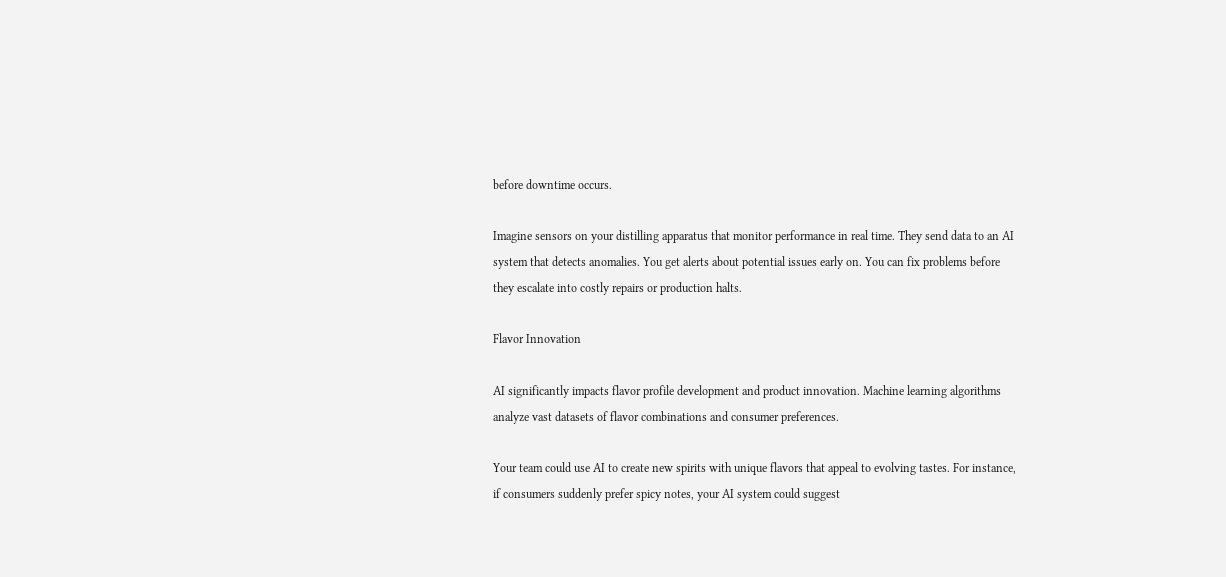before downtime occurs.

Imagine sensors on your distilling apparatus that monitor performance in real time. They send data to an AI system that detects anomalies. You get alerts about potential issues early on. You can fix problems before they escalate into costly repairs or production halts.

Flavor Innovation

AI significantly impacts flavor profile development and product innovation. Machine learning algorithms analyze vast datasets of flavor combinations and consumer preferences.

Your team could use AI to create new spirits with unique flavors that appeal to evolving tastes. For instance, if consumers suddenly prefer spicy notes, your AI system could suggest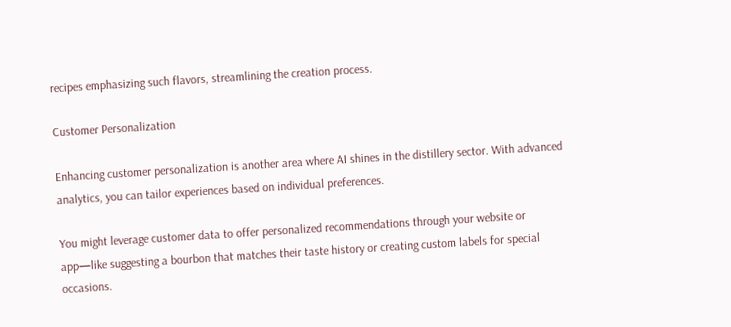recipes emphasizing such flavors, streamlining the creation process.

Customer Personalization

Enhancing customer personalization is another area where AI shines in the distillery sector. With advanced analytics, you can tailor experiences based on individual preferences.

You might leverage customer data to offer personalized recommendations through your website or app—like suggesting a bourbon that matches their taste history or creating custom labels for special occasions.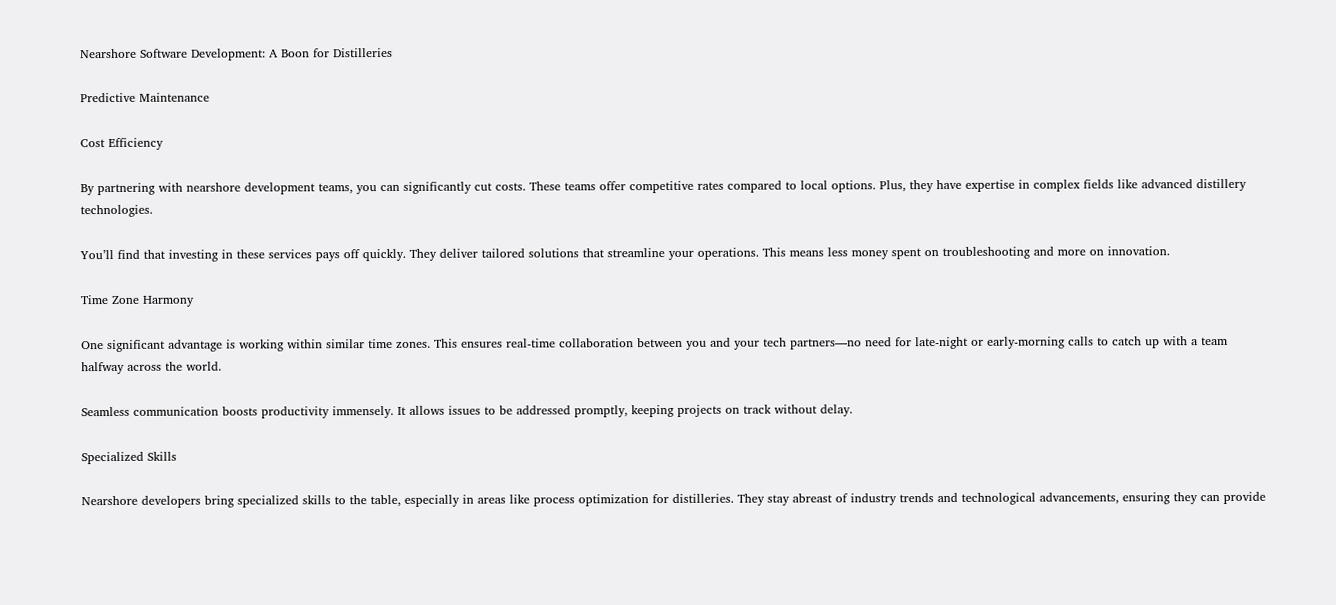Nearshore Software Development: A Boon for Distilleries

Predictive Maintenance

Cost Efficiency

By partnering with nearshore development teams, you can significantly cut costs. These teams offer competitive rates compared to local options. Plus, they have expertise in complex fields like advanced distillery technologies.

You’ll find that investing in these services pays off quickly. They deliver tailored solutions that streamline your operations. This means less money spent on troubleshooting and more on innovation.

Time Zone Harmony

One significant advantage is working within similar time zones. This ensures real-time collaboration between you and your tech partners—no need for late-night or early-morning calls to catch up with a team halfway across the world.

Seamless communication boosts productivity immensely. It allows issues to be addressed promptly, keeping projects on track without delay.

Specialized Skills

Nearshore developers bring specialized skills to the table, especially in areas like process optimization for distilleries. They stay abreast of industry trends and technological advancements, ensuring they can provide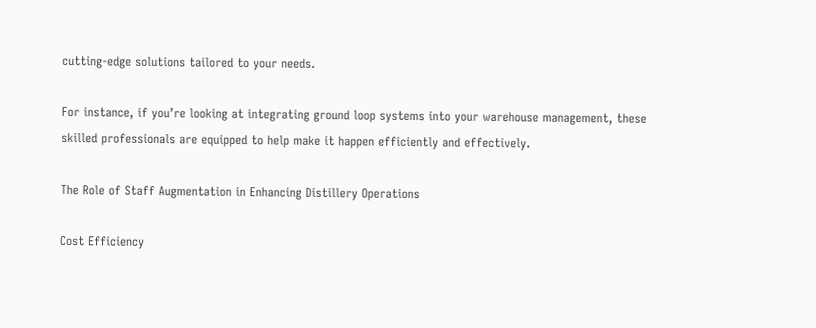cutting-edge solutions tailored to your needs.

For instance, if you’re looking at integrating ground loop systems into your warehouse management, these skilled professionals are equipped to help make it happen efficiently and effectively.

The Role of Staff Augmentation in Enhancing Distillery Operations

Cost Efficiency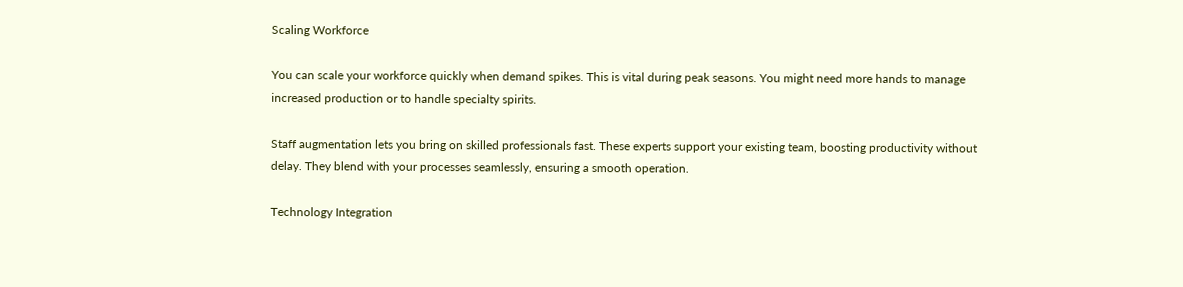Scaling Workforce

You can scale your workforce quickly when demand spikes. This is vital during peak seasons. You might need more hands to manage increased production or to handle specialty spirits.

Staff augmentation lets you bring on skilled professionals fast. These experts support your existing team, boosting productivity without delay. They blend with your processes seamlessly, ensuring a smooth operation.

Technology Integration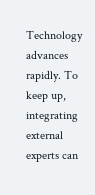Technology advances rapidly. To keep up, integrating external experts can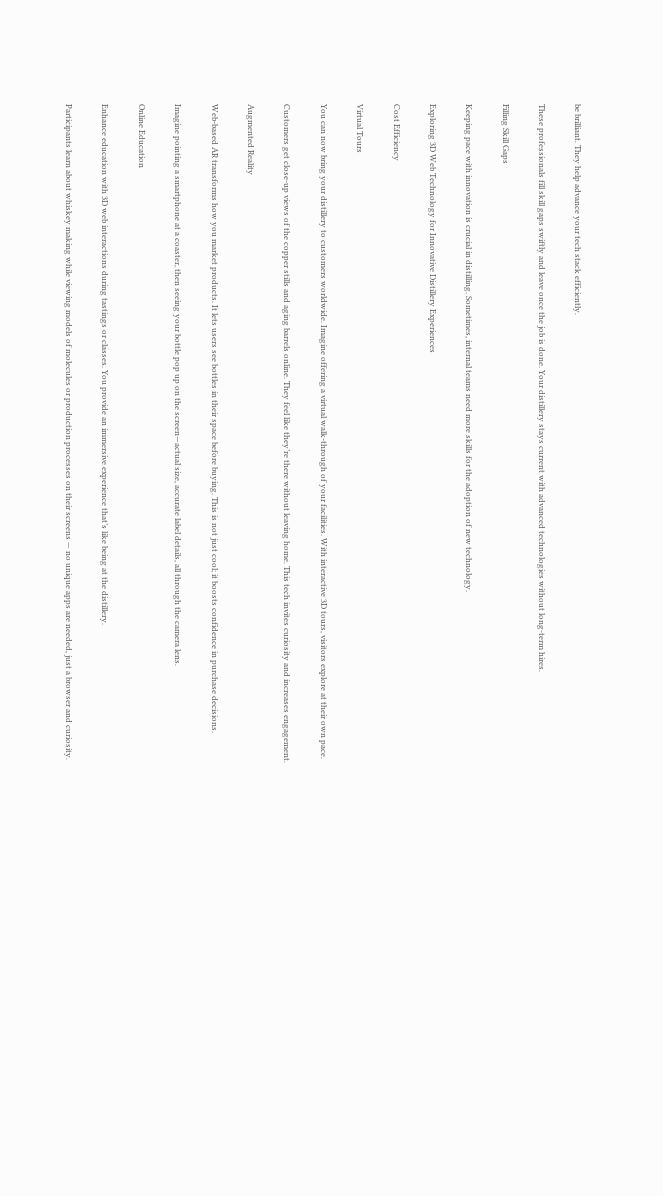be brilliant. They help advance your tech stack efficiently.

These professionals fill skill gaps swiftly and leave once the job is done. Your distillery stays current with advanced technologies without long-term hires.

Filling Skill Gaps

Keeping pace with innovation is crucial in distilling. Sometimes, internal teams need more skills for the adoption of new technology.

Exploring 3D Web Technology for Innovative Distillery Experiences

Cost Efficiency

Virtual Tours

You can now bring your distillery to customers worldwide. Imagine offering a virtual walk-through of your facilities. With interactive 3D tours, visitors explore at their own pace.

Customers get close-up views of the copper stills and aging barrels online. They feel like they’re there without leaving home. This tech invites curiosity and increases engagement.

Augmented Reality

Web-based AR transforms how you market products. It lets users see bottles in their space before buying. This is not just cool; it boosts confidence in purchase decisions.

Imagine pointing a smartphone at a coaster, then seeing your bottle pop up on the screen—actual size, accurate label details, all through the camera lens.

Online Education

Enhance education with 3D web interactions during tastings or classes. You provide an immersive experience that’s like being at the distillery.

Participants learn about whiskey making while viewing models of molecules or production processes on their screens — no unique apps are needed, just a browser and curiosity.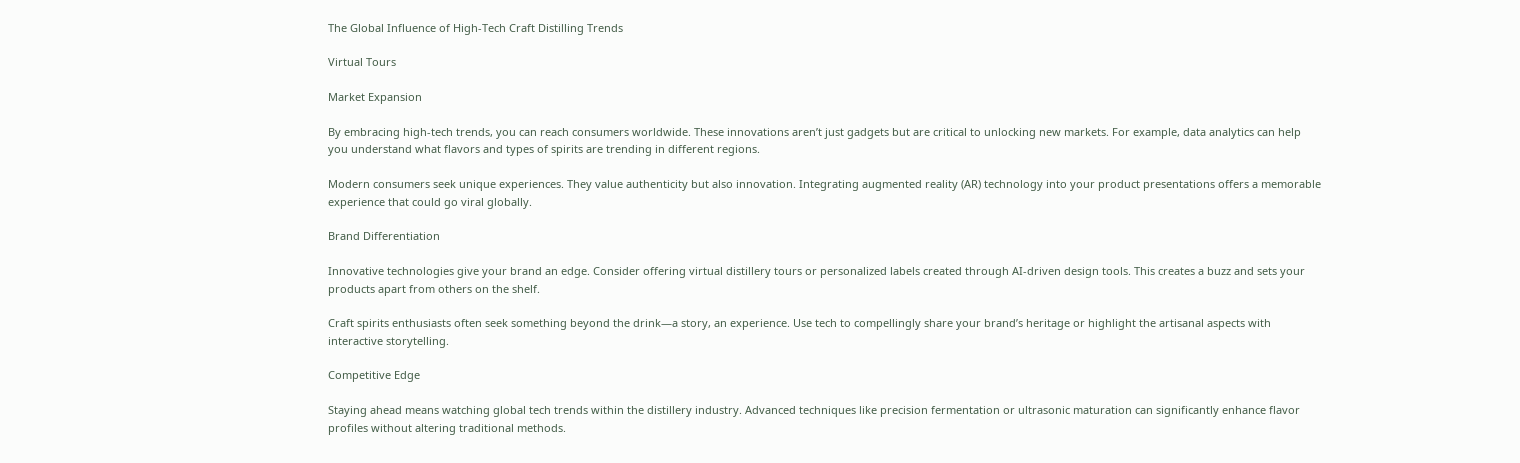The Global Influence of High-Tech Craft Distilling Trends

Virtual Tours

Market Expansion

By embracing high-tech trends, you can reach consumers worldwide. These innovations aren’t just gadgets but are critical to unlocking new markets. For example, data analytics can help you understand what flavors and types of spirits are trending in different regions.

Modern consumers seek unique experiences. They value authenticity but also innovation. Integrating augmented reality (AR) technology into your product presentations offers a memorable experience that could go viral globally.

Brand Differentiation

Innovative technologies give your brand an edge. Consider offering virtual distillery tours or personalized labels created through AI-driven design tools. This creates a buzz and sets your products apart from others on the shelf.

Craft spirits enthusiasts often seek something beyond the drink—a story, an experience. Use tech to compellingly share your brand’s heritage or highlight the artisanal aspects with interactive storytelling.

Competitive Edge

Staying ahead means watching global tech trends within the distillery industry. Advanced techniques like precision fermentation or ultrasonic maturation can significantly enhance flavor profiles without altering traditional methods.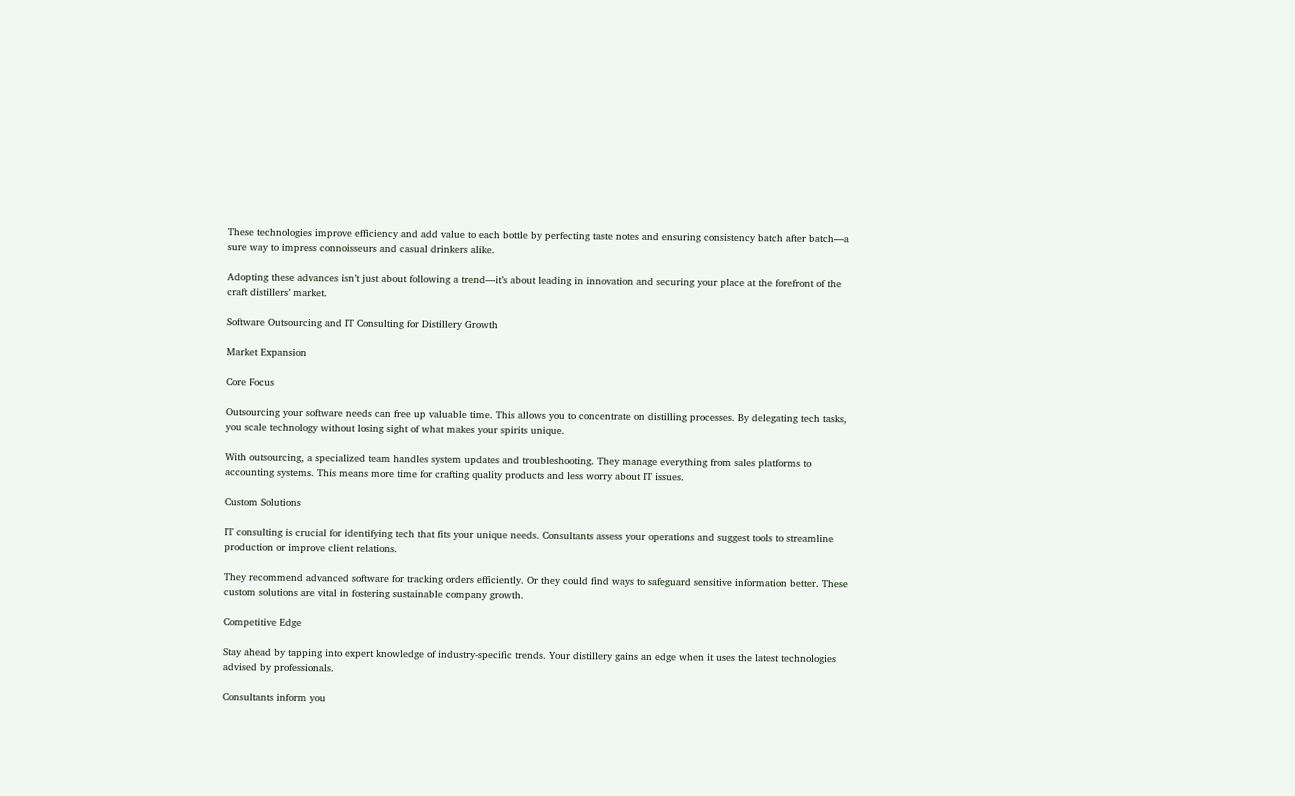These technologies improve efficiency and add value to each bottle by perfecting taste notes and ensuring consistency batch after batch—a sure way to impress connoisseurs and casual drinkers alike.

Adopting these advances isn’t just about following a trend—it’s about leading in innovation and securing your place at the forefront of the craft distillers’ market.

Software Outsourcing and IT Consulting for Distillery Growth

Market Expansion

Core Focus

Outsourcing your software needs can free up valuable time. This allows you to concentrate on distilling processes. By delegating tech tasks, you scale technology without losing sight of what makes your spirits unique.

With outsourcing, a specialized team handles system updates and troubleshooting. They manage everything from sales platforms to accounting systems. This means more time for crafting quality products and less worry about IT issues.

Custom Solutions

IT consulting is crucial for identifying tech that fits your unique needs. Consultants assess your operations and suggest tools to streamline production or improve client relations.

They recommend advanced software for tracking orders efficiently. Or they could find ways to safeguard sensitive information better. These custom solutions are vital in fostering sustainable company growth.

Competitive Edge

Stay ahead by tapping into expert knowledge of industry-specific trends. Your distillery gains an edge when it uses the latest technologies advised by professionals.

Consultants inform you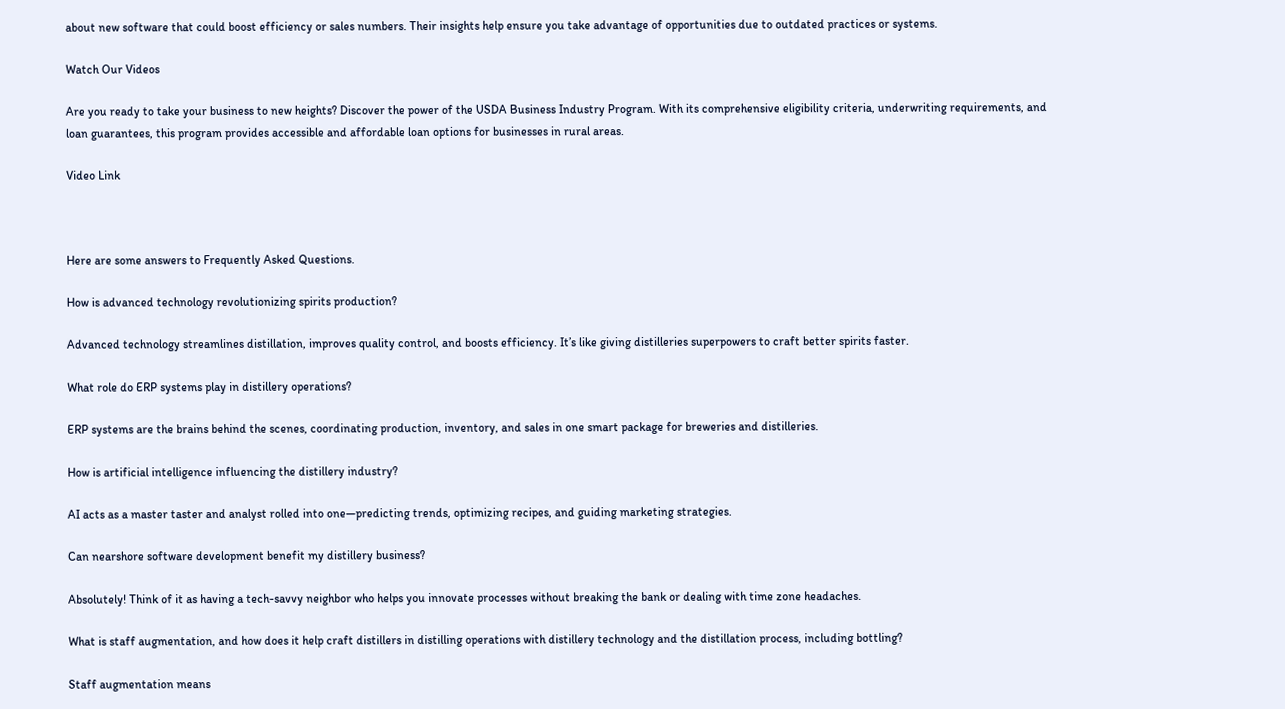about new software that could boost efficiency or sales numbers. Their insights help ensure you take advantage of opportunities due to outdated practices or systems.

Watch Our Videos

Are you ready to take your business to new heights? Discover the power of the USDA Business Industry Program. With its comprehensive eligibility criteria, underwriting requirements, and loan guarantees, this program provides accessible and affordable loan options for businesses in rural areas.

Video Link



Here are some answers to Frequently Asked Questions.

How is advanced technology revolutionizing spirits production?

Advanced technology streamlines distillation, improves quality control, and boosts efficiency. It’s like giving distilleries superpowers to craft better spirits faster.

What role do ERP systems play in distillery operations?

ERP systems are the brains behind the scenes, coordinating production, inventory, and sales in one smart package for breweries and distilleries.

How is artificial intelligence influencing the distillery industry?

AI acts as a master taster and analyst rolled into one—predicting trends, optimizing recipes, and guiding marketing strategies.

Can nearshore software development benefit my distillery business?

Absolutely! Think of it as having a tech-savvy neighbor who helps you innovate processes without breaking the bank or dealing with time zone headaches.

What is staff augmentation, and how does it help craft distillers in distilling operations with distillery technology and the distillation process, including bottling?

Staff augmentation means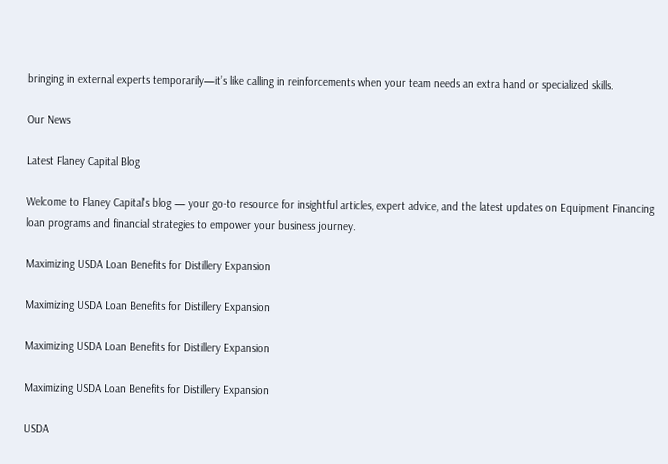bringing in external experts temporarily—it’s like calling in reinforcements when your team needs an extra hand or specialized skills.

Our News

Latest Flaney Capital Blog

Welcome to Flaney Capital's blog — your go-to resource for insightful articles, expert advice, and the latest updates on Equipment Financing loan programs and financial strategies to empower your business journey.

Maximizing USDA Loan Benefits for Distillery Expansion

Maximizing USDA Loan Benefits for Distillery Expansion

Maximizing USDA Loan Benefits for Distillery Expansion

Maximizing USDA Loan Benefits for Distillery Expansion

USDA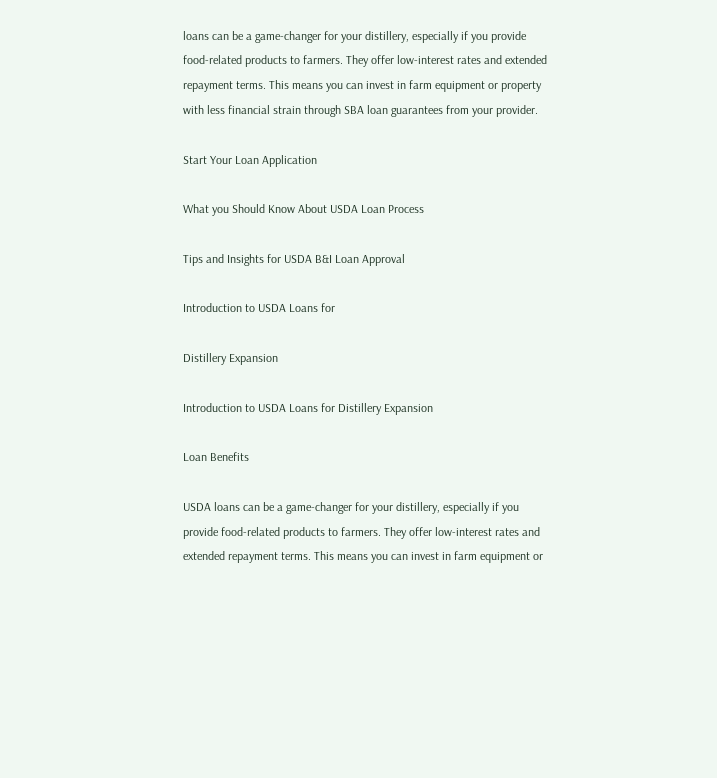loans can be a game-changer for your distillery, especially if you provide food-related products to farmers. They offer low-interest rates and extended repayment terms. This means you can invest in farm equipment or property with less financial strain through SBA loan guarantees from your provider.

Start Your Loan Application

What you Should Know About USDA Loan Process

Tips and Insights for USDA B&I Loan Approval

Introduction to USDA Loans for

Distillery Expansion

Introduction to USDA Loans for Distillery Expansion

Loan Benefits

USDA loans can be a game-changer for your distillery, especially if you provide food-related products to farmers. They offer low-interest rates and extended repayment terms. This means you can invest in farm equipment or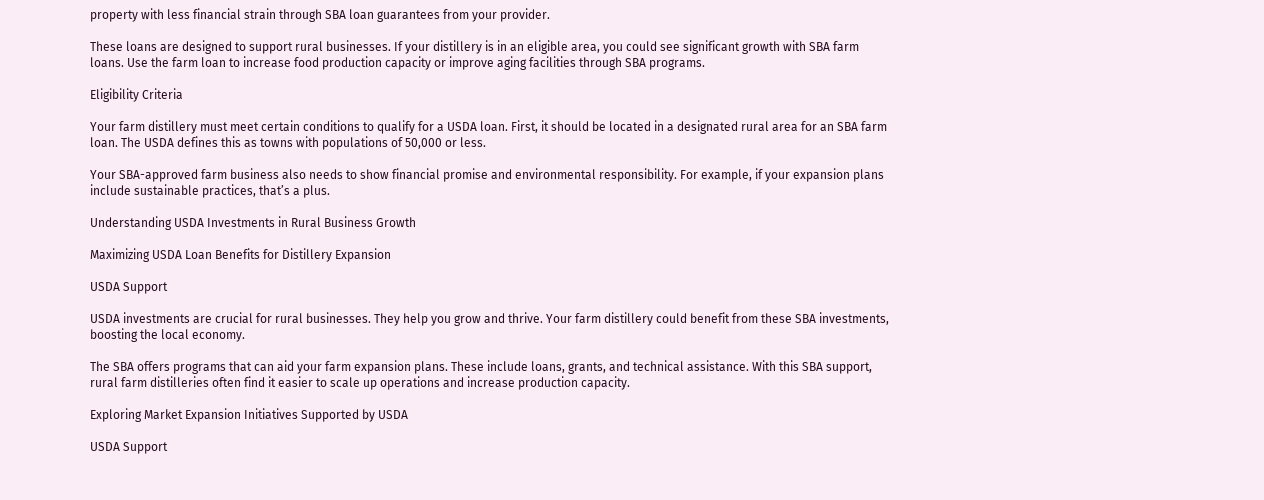property with less financial strain through SBA loan guarantees from your provider.

These loans are designed to support rural businesses. If your distillery is in an eligible area, you could see significant growth with SBA farm loans. Use the farm loan to increase food production capacity or improve aging facilities through SBA programs.

Eligibility Criteria

Your farm distillery must meet certain conditions to qualify for a USDA loan. First, it should be located in a designated rural area for an SBA farm loan. The USDA defines this as towns with populations of 50,000 or less.

Your SBA-approved farm business also needs to show financial promise and environmental responsibility. For example, if your expansion plans include sustainable practices, that’s a plus.

Understanding USDA Investments in Rural Business Growth

Maximizing USDA Loan Benefits for Distillery Expansion

USDA Support

USDA investments are crucial for rural businesses. They help you grow and thrive. Your farm distillery could benefit from these SBA investments, boosting the local economy.

The SBA offers programs that can aid your farm expansion plans. These include loans, grants, and technical assistance. With this SBA support, rural farm distilleries often find it easier to scale up operations and increase production capacity.

Exploring Market Expansion Initiatives Supported by USDA

USDA Support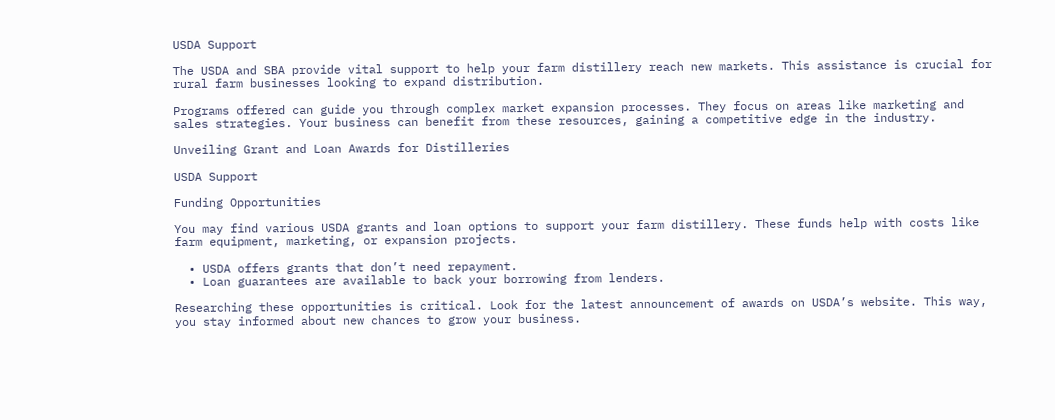USDA Support

The USDA and SBA provide vital support to help your farm distillery reach new markets. This assistance is crucial for rural farm businesses looking to expand distribution.

Programs offered can guide you through complex market expansion processes. They focus on areas like marketing and sales strategies. Your business can benefit from these resources, gaining a competitive edge in the industry.

Unveiling Grant and Loan Awards for Distilleries

USDA Support

Funding Opportunities

You may find various USDA grants and loan options to support your farm distillery. These funds help with costs like farm equipment, marketing, or expansion projects.

  • USDA offers grants that don’t need repayment.
  • Loan guarantees are available to back your borrowing from lenders.

Researching these opportunities is critical. Look for the latest announcement of awards on USDA’s website. This way, you stay informed about new chances to grow your business.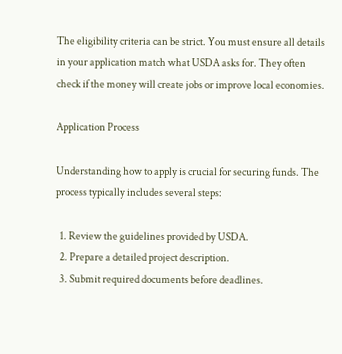The eligibility criteria can be strict. You must ensure all details in your application match what USDA asks for. They often check if the money will create jobs or improve local economies.

Application Process

Understanding how to apply is crucial for securing funds. The process typically includes several steps:

  1. Review the guidelines provided by USDA.
  2. Prepare a detailed project description.
  3. Submit required documents before deadlines.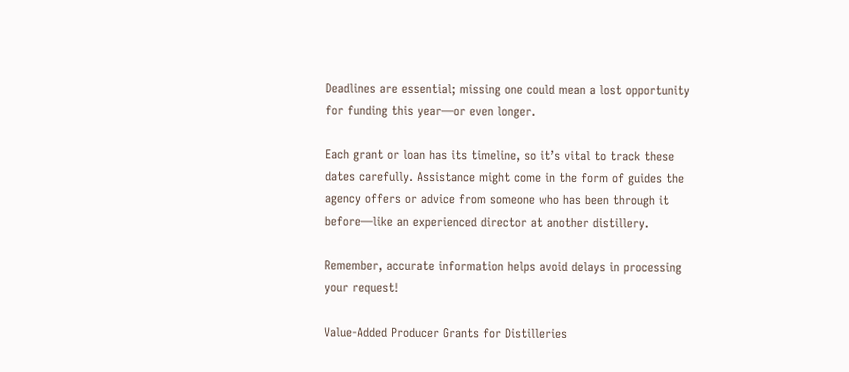Deadlines are essential; missing one could mean a lost opportunity for funding this year—or even longer.

Each grant or loan has its timeline, so it’s vital to track these dates carefully. Assistance might come in the form of guides the agency offers or advice from someone who has been through it before—like an experienced director at another distillery.

Remember, accurate information helps avoid delays in processing your request!

Value-Added Producer Grants for Distilleries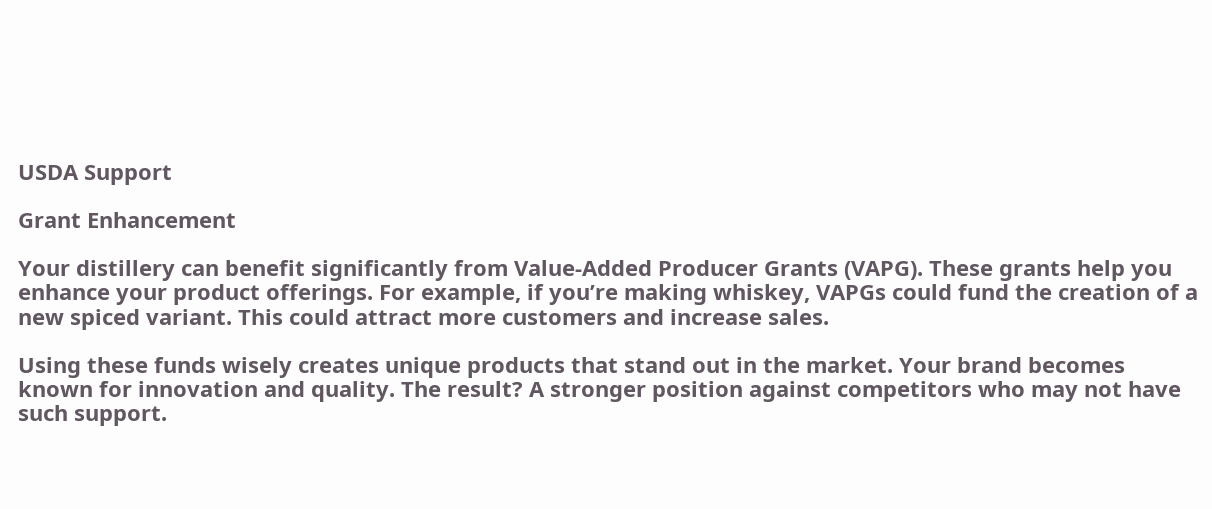USDA Support

Grant Enhancement

Your distillery can benefit significantly from Value-Added Producer Grants (VAPG). These grants help you enhance your product offerings. For example, if you’re making whiskey, VAPGs could fund the creation of a new spiced variant. This could attract more customers and increase sales.

Using these funds wisely creates unique products that stand out in the market. Your brand becomes known for innovation and quality. The result? A stronger position against competitors who may not have such support.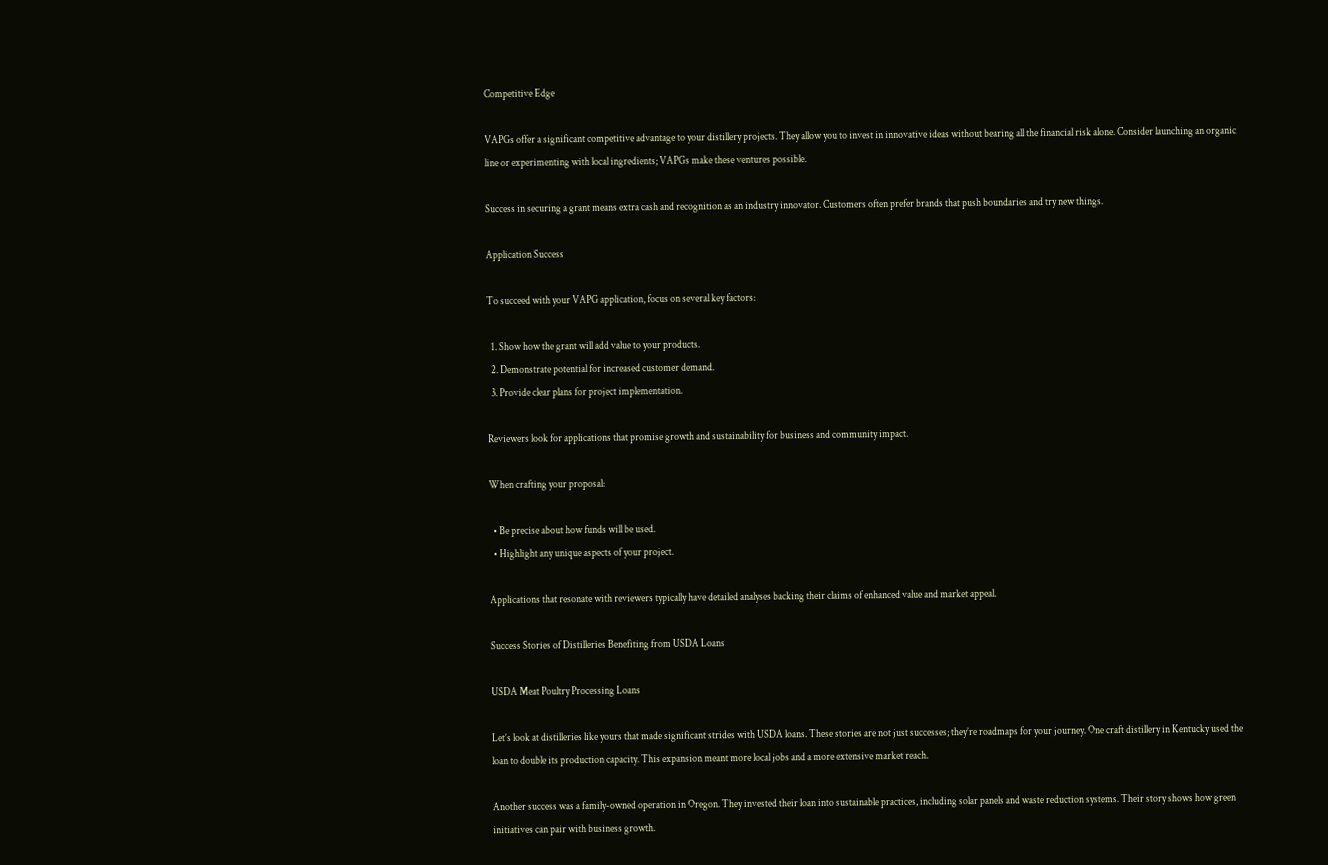Competitive Edge

VAPGs offer a significant competitive advantage to your distillery projects. They allow you to invest in innovative ideas without bearing all the financial risk alone. Consider launching an organic line or experimenting with local ingredients; VAPGs make these ventures possible.

Success in securing a grant means extra cash and recognition as an industry innovator. Customers often prefer brands that push boundaries and try new things.

Application Success

To succeed with your VAPG application, focus on several key factors:

  1. Show how the grant will add value to your products.
  2. Demonstrate potential for increased customer demand.
  3. Provide clear plans for project implementation.

Reviewers look for applications that promise growth and sustainability for business and community impact.

When crafting your proposal:

  • Be precise about how funds will be used.
  • Highlight any unique aspects of your project.

Applications that resonate with reviewers typically have detailed analyses backing their claims of enhanced value and market appeal.

Success Stories of Distilleries Benefiting from USDA Loans

USDA Meat Poultry Processing Loans

Let’s look at distilleries like yours that made significant strides with USDA loans. These stories are not just successes; they’re roadmaps for your journey. One craft distillery in Kentucky used the loan to double its production capacity. This expansion meant more local jobs and a more extensive market reach.

Another success was a family-owned operation in Oregon. They invested their loan into sustainable practices, including solar panels and waste reduction systems. Their story shows how green initiatives can pair with business growth.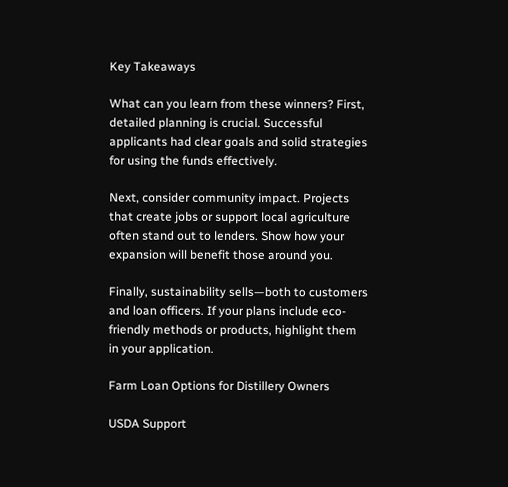Key Takeaways

What can you learn from these winners? First, detailed planning is crucial. Successful applicants had clear goals and solid strategies for using the funds effectively.

Next, consider community impact. Projects that create jobs or support local agriculture often stand out to lenders. Show how your expansion will benefit those around you.

Finally, sustainability sells—both to customers and loan officers. If your plans include eco-friendly methods or products, highlight them in your application.

Farm Loan Options for Distillery Owners

USDA Support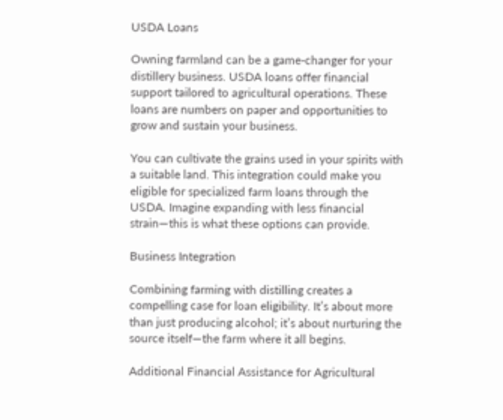USDA Loans

Owning farmland can be a game-changer for your distillery business. USDA loans offer financial support tailored to agricultural operations. These loans are numbers on paper and opportunities to grow and sustain your business.

You can cultivate the grains used in your spirits with a suitable land. This integration could make you eligible for specialized farm loans through the USDA. Imagine expanding with less financial strain—this is what these options can provide.

Business Integration

Combining farming with distilling creates a compelling case for loan eligibility. It’s about more than just producing alcohol; it’s about nurturing the source itself—the farm where it all begins.

Additional Financial Assistance for Agricultural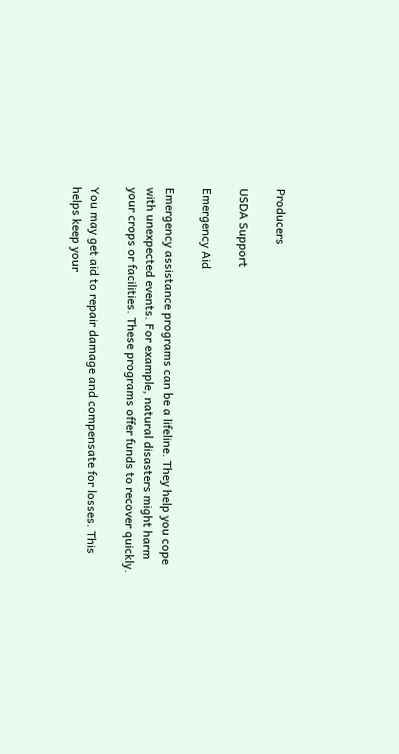Producers

USDA Support

Emergency Aid

Emergency assistance programs can be a lifeline. They help you cope with unexpected events. For example, natural disasters might harm your crops or facilities. These programs offer funds to recover quickly.

You may get aid to repair damage and compensate for losses. This helps keep your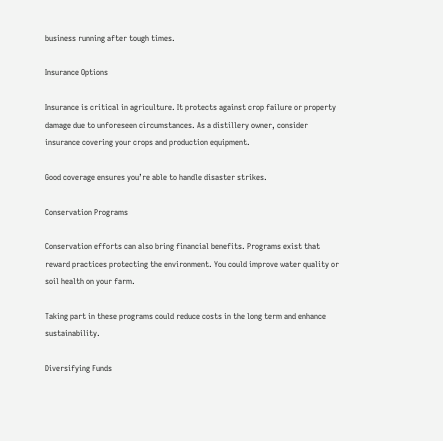business running after tough times.

Insurance Options

Insurance is critical in agriculture. It protects against crop failure or property damage due to unforeseen circumstances. As a distillery owner, consider insurance covering your crops and production equipment.

Good coverage ensures you’re able to handle disaster strikes.

Conservation Programs

Conservation efforts can also bring financial benefits. Programs exist that reward practices protecting the environment. You could improve water quality or soil health on your farm.

Taking part in these programs could reduce costs in the long term and enhance sustainability.

Diversifying Funds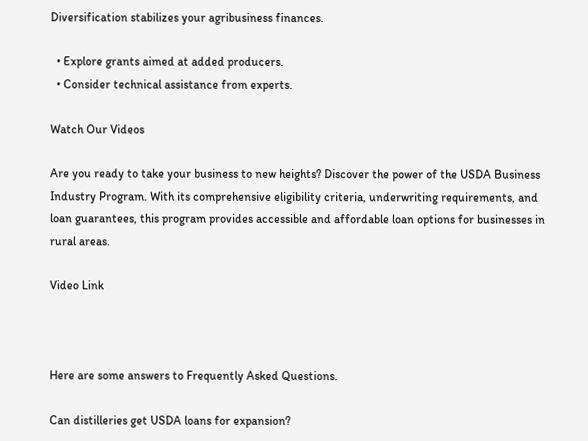Diversification stabilizes your agribusiness finances.

  • Explore grants aimed at added producers.
  • Consider technical assistance from experts.

Watch Our Videos

Are you ready to take your business to new heights? Discover the power of the USDA Business Industry Program. With its comprehensive eligibility criteria, underwriting requirements, and loan guarantees, this program provides accessible and affordable loan options for businesses in rural areas.

Video Link



Here are some answers to Frequently Asked Questions.

Can distilleries get USDA loans for expansion?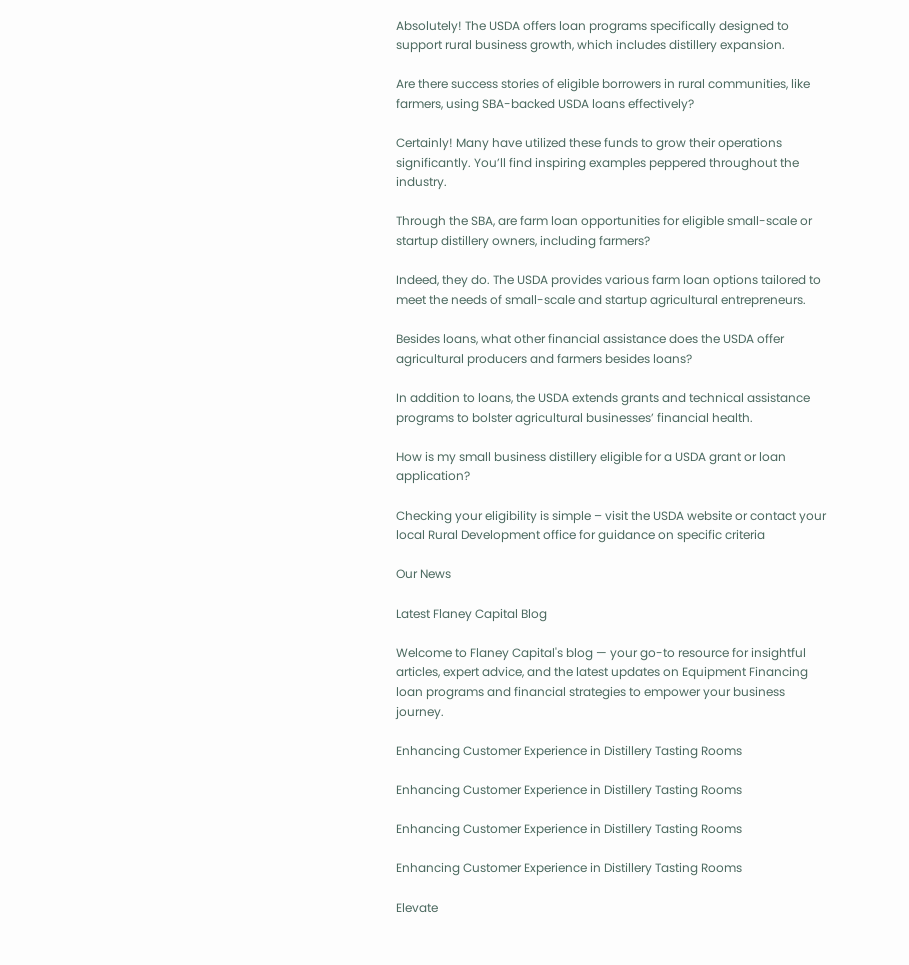Absolutely! The USDA offers loan programs specifically designed to support rural business growth, which includes distillery expansion.

Are there success stories of eligible borrowers in rural communities, like farmers, using SBA-backed USDA loans effectively?

Certainly! Many have utilized these funds to grow their operations significantly. You’ll find inspiring examples peppered throughout the industry.

Through the SBA, are farm loan opportunities for eligible small-scale or startup distillery owners, including farmers?

Indeed, they do. The USDA provides various farm loan options tailored to meet the needs of small-scale and startup agricultural entrepreneurs.

Besides loans, what other financial assistance does the USDA offer agricultural producers and farmers besides loans?

In addition to loans, the USDA extends grants and technical assistance programs to bolster agricultural businesses’ financial health.

How is my small business distillery eligible for a USDA grant or loan application?

Checking your eligibility is simple – visit the USDA website or contact your local Rural Development office for guidance on specific criteria

Our News

Latest Flaney Capital Blog

Welcome to Flaney Capital's blog — your go-to resource for insightful articles, expert advice, and the latest updates on Equipment Financing loan programs and financial strategies to empower your business journey.

Enhancing Customer Experience in Distillery Tasting Rooms

Enhancing Customer Experience in Distillery Tasting Rooms

Enhancing Customer Experience in Distillery Tasting Rooms

Enhancing Customer Experience in Distillery Tasting Rooms

Elevate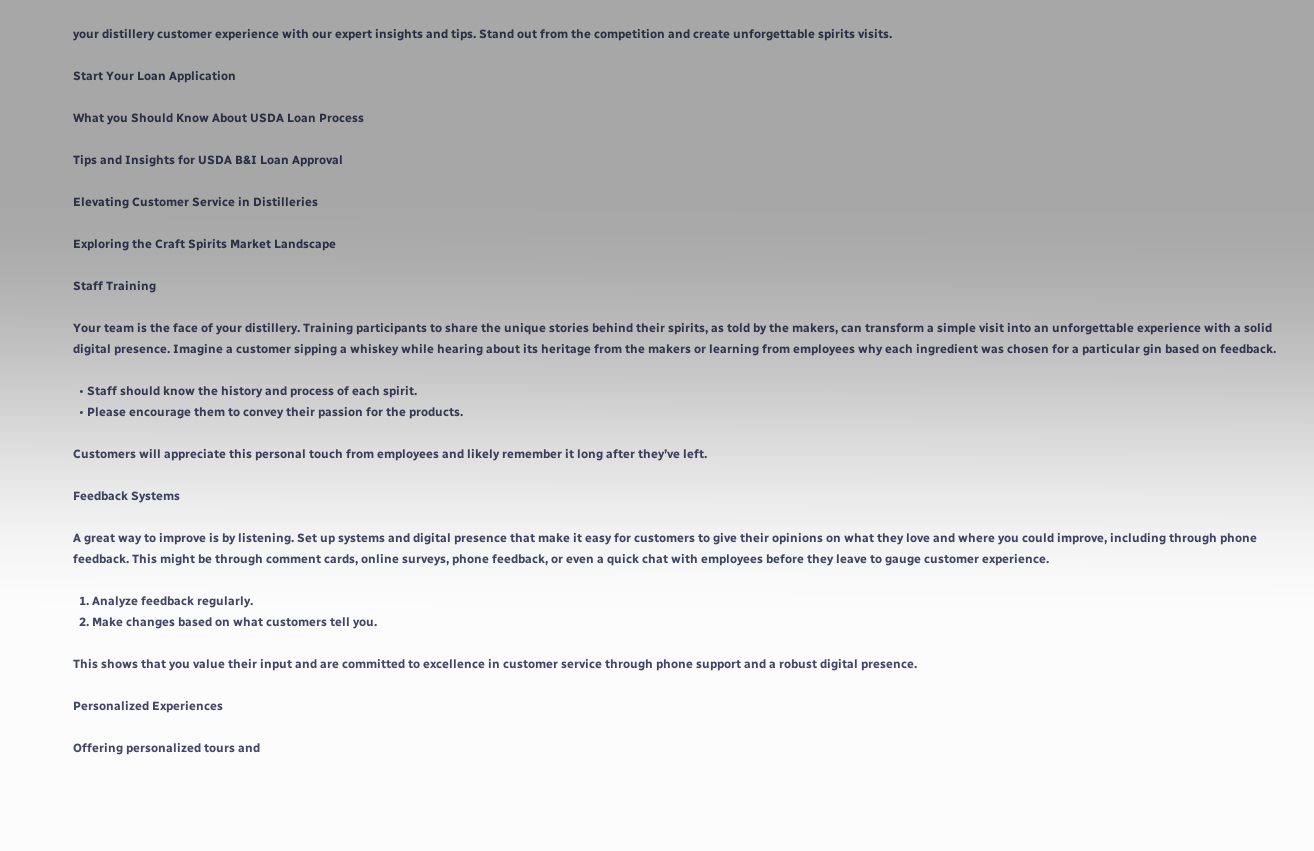your distillery customer experience with our expert insights and tips. Stand out from the competition and create unforgettable spirits visits.

Start Your Loan Application

What you Should Know About USDA Loan Process

Tips and Insights for USDA B&I Loan Approval

Elevating Customer Service in Distilleries

Exploring the Craft Spirits Market Landscape

Staff Training

Your team is the face of your distillery. Training participants to share the unique stories behind their spirits, as told by the makers, can transform a simple visit into an unforgettable experience with a solid digital presence. Imagine a customer sipping a whiskey while hearing about its heritage from the makers or learning from employees why each ingredient was chosen for a particular gin based on feedback.

  • Staff should know the history and process of each spirit.
  • Please encourage them to convey their passion for the products.

Customers will appreciate this personal touch from employees and likely remember it long after they’ve left.

Feedback Systems

A great way to improve is by listening. Set up systems and digital presence that make it easy for customers to give their opinions on what they love and where you could improve, including through phone feedback. This might be through comment cards, online surveys, phone feedback, or even a quick chat with employees before they leave to gauge customer experience.

  1. Analyze feedback regularly.
  2. Make changes based on what customers tell you.

This shows that you value their input and are committed to excellence in customer service through phone support and a robust digital presence.

Personalized Experiences

Offering personalized tours and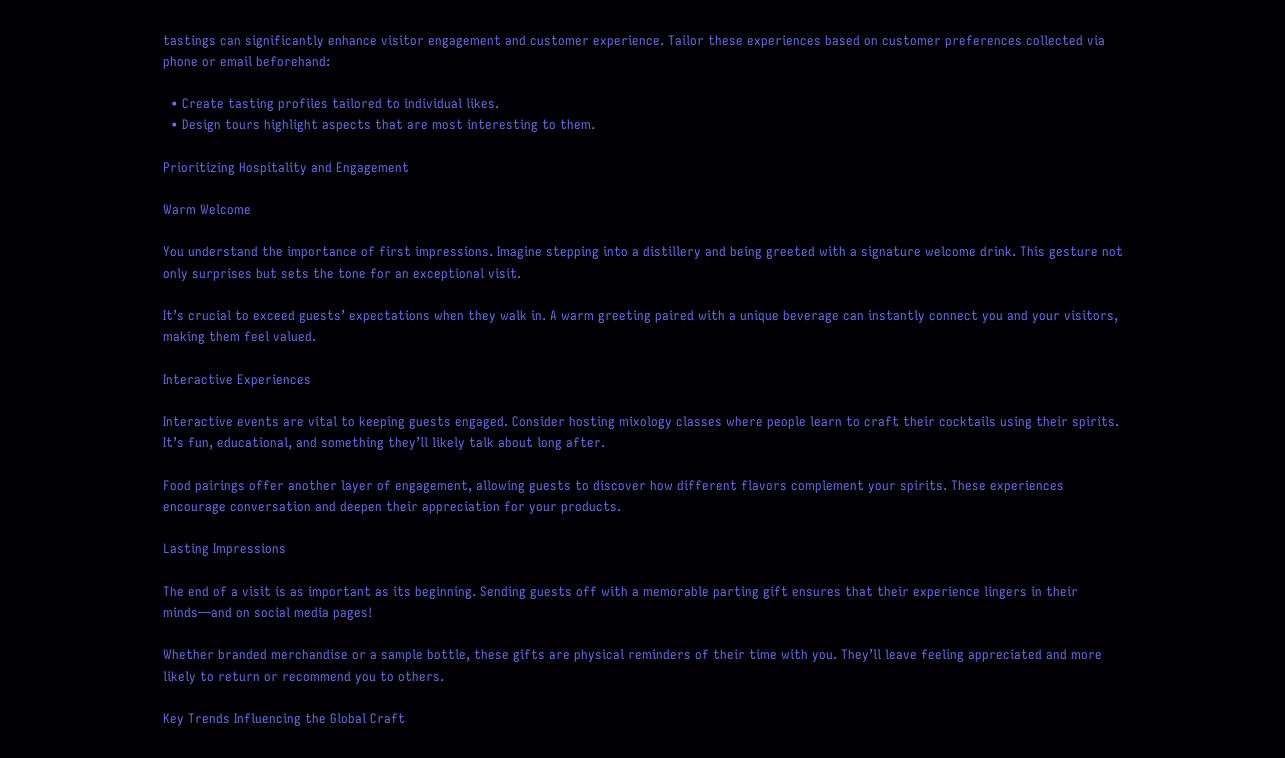tastings can significantly enhance visitor engagement and customer experience. Tailor these experiences based on customer preferences collected via phone or email beforehand:

  • Create tasting profiles tailored to individual likes.
  • Design tours highlight aspects that are most interesting to them.

Prioritizing Hospitality and Engagement

Warm Welcome

You understand the importance of first impressions. Imagine stepping into a distillery and being greeted with a signature welcome drink. This gesture not only surprises but sets the tone for an exceptional visit.

It’s crucial to exceed guests’ expectations when they walk in. A warm greeting paired with a unique beverage can instantly connect you and your visitors, making them feel valued.

Interactive Experiences

Interactive events are vital to keeping guests engaged. Consider hosting mixology classes where people learn to craft their cocktails using their spirits. It’s fun, educational, and something they’ll likely talk about long after.

Food pairings offer another layer of engagement, allowing guests to discover how different flavors complement your spirits. These experiences encourage conversation and deepen their appreciation for your products.

Lasting Impressions

The end of a visit is as important as its beginning. Sending guests off with a memorable parting gift ensures that their experience lingers in their minds—and on social media pages!

Whether branded merchandise or a sample bottle, these gifts are physical reminders of their time with you. They’ll leave feeling appreciated and more likely to return or recommend you to others.

Key Trends Influencing the Global Craft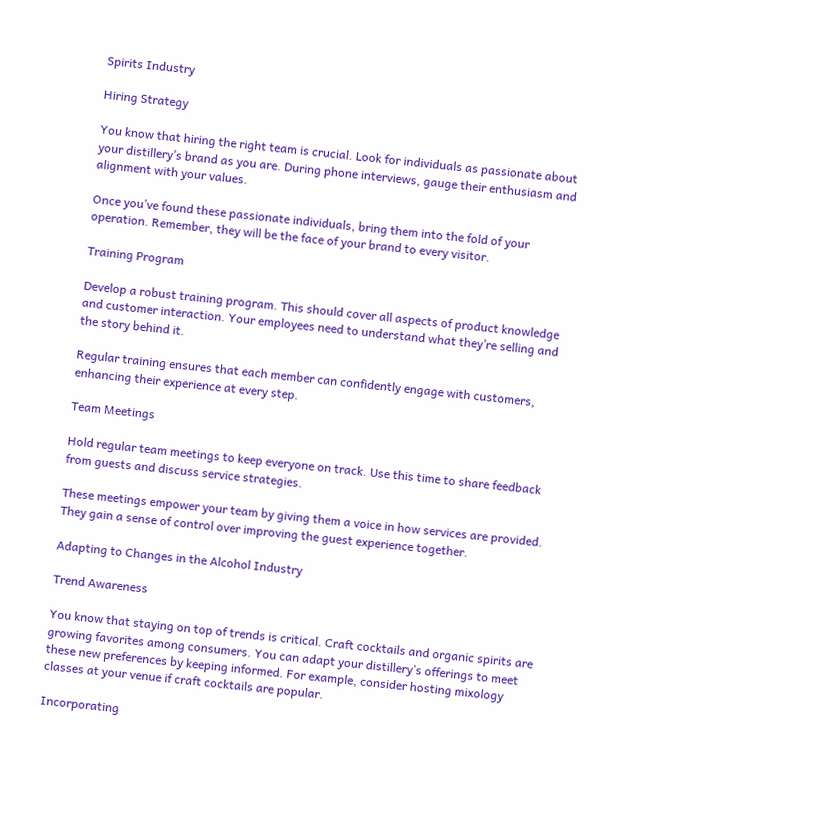Spirits Industry

Hiring Strategy

You know that hiring the right team is crucial. Look for individuals as passionate about your distillery’s brand as you are. During phone interviews, gauge their enthusiasm and alignment with your values.

Once you’ve found these passionate individuals, bring them into the fold of your operation. Remember, they will be the face of your brand to every visitor.

Training Program

Develop a robust training program. This should cover all aspects of product knowledge and customer interaction. Your employees need to understand what they’re selling and the story behind it.

Regular training ensures that each member can confidently engage with customers, enhancing their experience at every step.

Team Meetings

Hold regular team meetings to keep everyone on track. Use this time to share feedback from guests and discuss service strategies.

These meetings empower your team by giving them a voice in how services are provided. They gain a sense of control over improving the guest experience together.

Adapting to Changes in the Alcohol Industry

Trend Awareness

You know that staying on top of trends is critical. Craft cocktails and organic spirits are growing favorites among consumers. You can adapt your distillery’s offerings to meet these new preferences by keeping informed. For example, consider hosting mixology classes at your venue if craft cocktails are popular.

Incorporating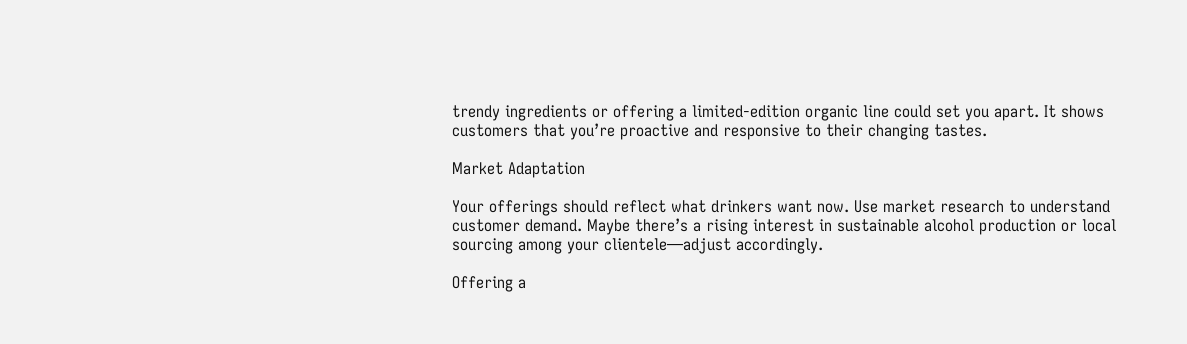trendy ingredients or offering a limited-edition organic line could set you apart. It shows customers that you’re proactive and responsive to their changing tastes.

Market Adaptation

Your offerings should reflect what drinkers want now. Use market research to understand customer demand. Maybe there’s a rising interest in sustainable alcohol production or local sourcing among your clientele—adjust accordingly.

Offering a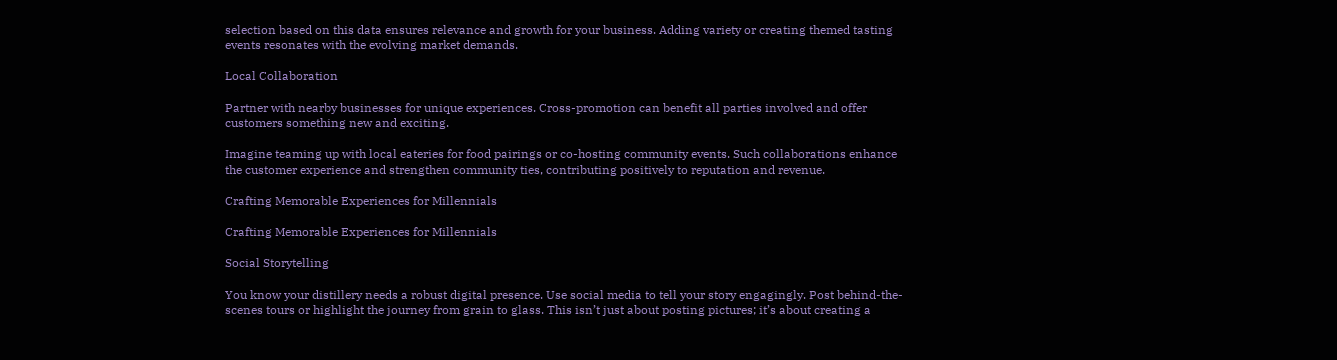selection based on this data ensures relevance and growth for your business. Adding variety or creating themed tasting events resonates with the evolving market demands.

Local Collaboration

Partner with nearby businesses for unique experiences. Cross-promotion can benefit all parties involved and offer customers something new and exciting.

Imagine teaming up with local eateries for food pairings or co-hosting community events. Such collaborations enhance the customer experience and strengthen community ties, contributing positively to reputation and revenue.

Crafting Memorable Experiences for Millennials

Crafting Memorable Experiences for Millennials

Social Storytelling

You know your distillery needs a robust digital presence. Use social media to tell your story engagingly. Post behind-the-scenes tours or highlight the journey from grain to glass. This isn’t just about posting pictures; it’s about creating a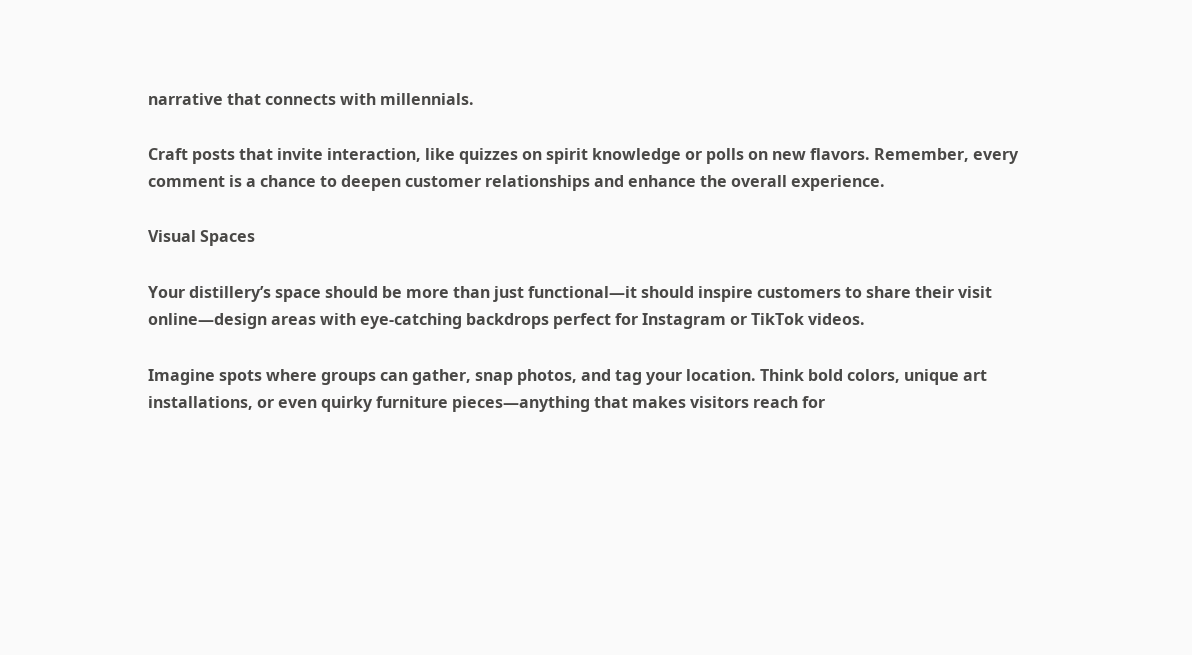narrative that connects with millennials.

Craft posts that invite interaction, like quizzes on spirit knowledge or polls on new flavors. Remember, every comment is a chance to deepen customer relationships and enhance the overall experience.

Visual Spaces

Your distillery’s space should be more than just functional—it should inspire customers to share their visit online—design areas with eye-catching backdrops perfect for Instagram or TikTok videos.

Imagine spots where groups can gather, snap photos, and tag your location. Think bold colors, unique art installations, or even quirky furniture pieces—anything that makes visitors reach for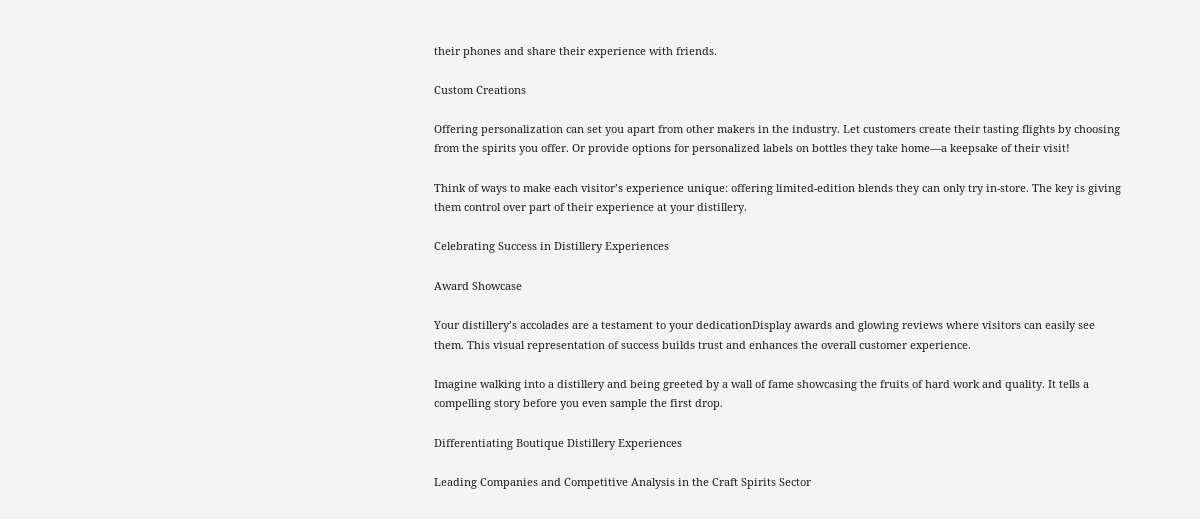their phones and share their experience with friends.

Custom Creations

Offering personalization can set you apart from other makers in the industry. Let customers create their tasting flights by choosing from the spirits you offer. Or provide options for personalized labels on bottles they take home—a keepsake of their visit!

Think of ways to make each visitor’s experience unique: offering limited-edition blends they can only try in-store. The key is giving them control over part of their experience at your distillery.

Celebrating Success in Distillery Experiences

Award Showcase

Your distillery’s accolades are a testament to your dedicationDisplay awards and glowing reviews where visitors can easily see them. This visual representation of success builds trust and enhances the overall customer experience.

Imagine walking into a distillery and being greeted by a wall of fame showcasing the fruits of hard work and quality. It tells a compelling story before you even sample the first drop.

Differentiating Boutique Distillery Experiences

Leading Companies and Competitive Analysis in the Craft Spirits Sector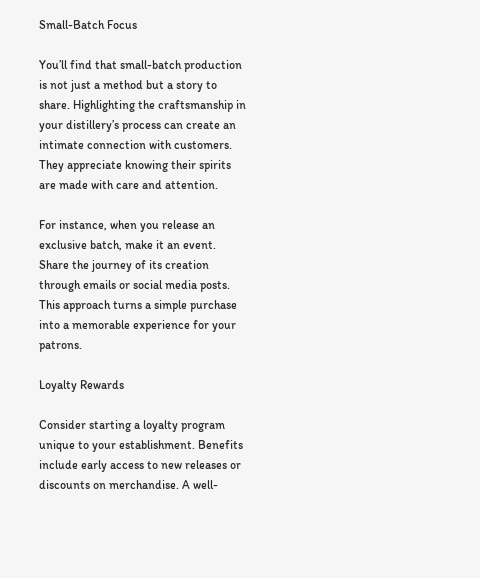Small-Batch Focus

You’ll find that small-batch production is not just a method but a story to share. Highlighting the craftsmanship in your distillery’s process can create an intimate connection with customers. They appreciate knowing their spirits are made with care and attention.

For instance, when you release an exclusive batch, make it an event. Share the journey of its creation through emails or social media posts. This approach turns a simple purchase into a memorable experience for your patrons.

Loyalty Rewards

Consider starting a loyalty program unique to your establishment. Benefits include early access to new releases or discounts on merchandise. A well-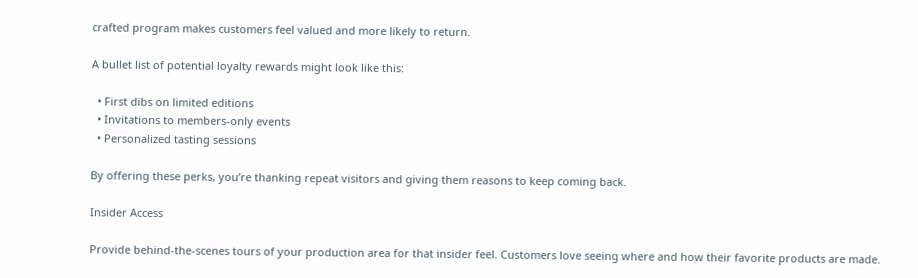crafted program makes customers feel valued and more likely to return.

A bullet list of potential loyalty rewards might look like this:

  • First dibs on limited editions
  • Invitations to members-only events
  • Personalized tasting sessions

By offering these perks, you’re thanking repeat visitors and giving them reasons to keep coming back.

Insider Access

Provide behind-the-scenes tours of your production area for that insider feel. Customers love seeing where and how their favorite products are made.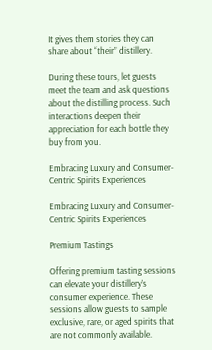It gives them stories they can share about “their” distillery.

During these tours, let guests meet the team and ask questions about the distilling process. Such interactions deepen their appreciation for each bottle they buy from you.

Embracing Luxury and Consumer-Centric Spirits Experiences

Embracing Luxury and Consumer-Centric Spirits Experiences

Premium Tastings

Offering premium tasting sessions can elevate your distillery’s consumer experience. These sessions allow guests to sample exclusive, rare, or aged spirits that are not commonly available.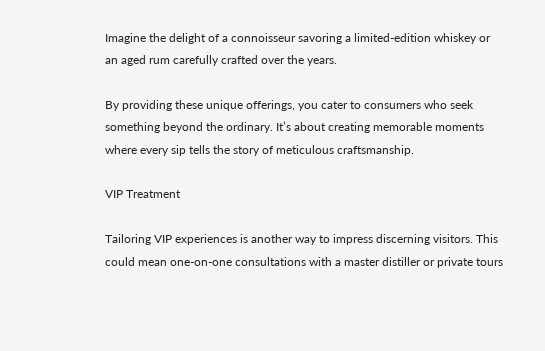Imagine the delight of a connoisseur savoring a limited-edition whiskey or an aged rum carefully crafted over the years.

By providing these unique offerings, you cater to consumers who seek something beyond the ordinary. It’s about creating memorable moments where every sip tells the story of meticulous craftsmanship.

VIP Treatment

Tailoring VIP experiences is another way to impress discerning visitors. This could mean one-on-one consultations with a master distiller or private tours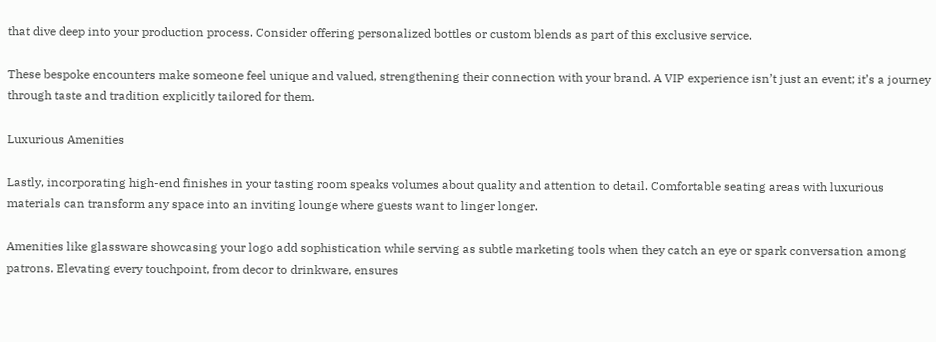that dive deep into your production process. Consider offering personalized bottles or custom blends as part of this exclusive service.

These bespoke encounters make someone feel unique and valued, strengthening their connection with your brand. A VIP experience isn’t just an event; it’s a journey through taste and tradition explicitly tailored for them.

Luxurious Amenities

Lastly, incorporating high-end finishes in your tasting room speaks volumes about quality and attention to detail. Comfortable seating areas with luxurious materials can transform any space into an inviting lounge where guests want to linger longer.

Amenities like glassware showcasing your logo add sophistication while serving as subtle marketing tools when they catch an eye or spark conversation among patrons. Elevating every touchpoint, from decor to drinkware, ensures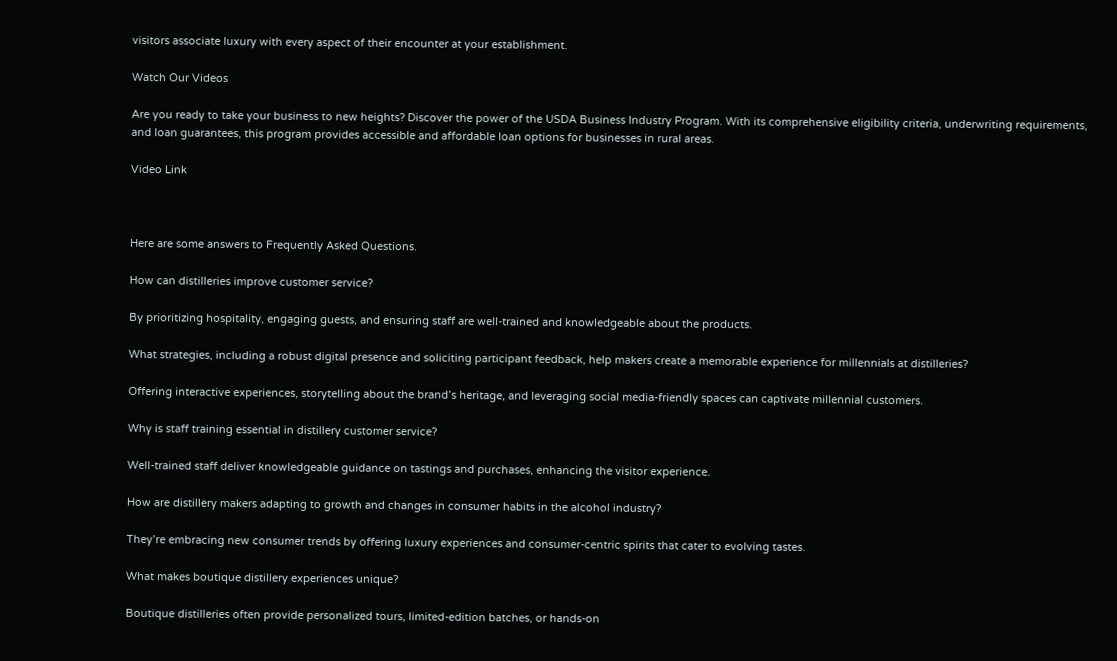visitors associate luxury with every aspect of their encounter at your establishment.

Watch Our Videos

Are you ready to take your business to new heights? Discover the power of the USDA Business Industry Program. With its comprehensive eligibility criteria, underwriting requirements, and loan guarantees, this program provides accessible and affordable loan options for businesses in rural areas.

Video Link



Here are some answers to Frequently Asked Questions.

How can distilleries improve customer service?

By prioritizing hospitality, engaging guests, and ensuring staff are well-trained and knowledgeable about the products.

What strategies, including a robust digital presence and soliciting participant feedback, help makers create a memorable experience for millennials at distilleries?

Offering interactive experiences, storytelling about the brand’s heritage, and leveraging social media-friendly spaces can captivate millennial customers.

Why is staff training essential in distillery customer service?

Well-trained staff deliver knowledgeable guidance on tastings and purchases, enhancing the visitor experience.

How are distillery makers adapting to growth and changes in consumer habits in the alcohol industry?

They’re embracing new consumer trends by offering luxury experiences and consumer-centric spirits that cater to evolving tastes.

What makes boutique distillery experiences unique?

Boutique distilleries often provide personalized tours, limited-edition batches, or hands-on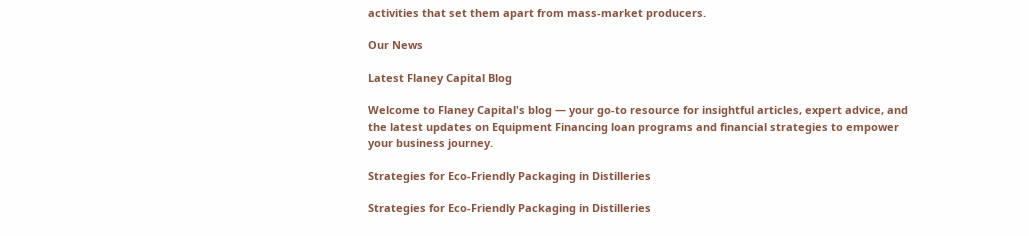activities that set them apart from mass-market producers.

Our News

Latest Flaney Capital Blog

Welcome to Flaney Capital's blog — your go-to resource for insightful articles, expert advice, and the latest updates on Equipment Financing loan programs and financial strategies to empower your business journey.

Strategies for Eco-Friendly Packaging in Distilleries

Strategies for Eco-Friendly Packaging in Distilleries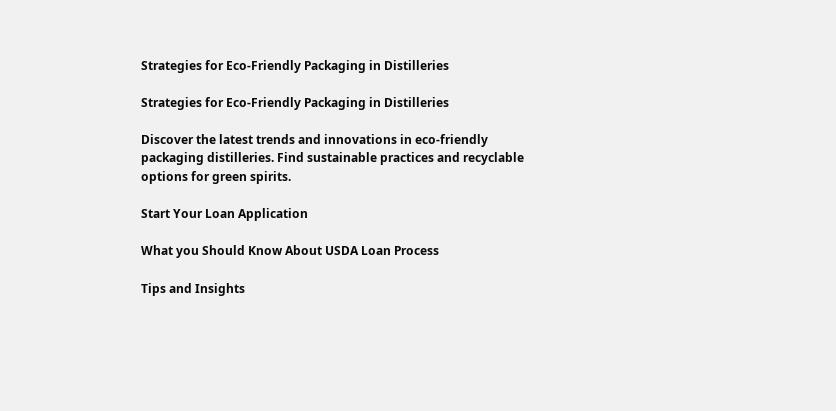Strategies for Eco-Friendly Packaging in Distilleries

Strategies for Eco-Friendly Packaging in Distilleries

Discover the latest trends and innovations in eco-friendly packaging distilleries. Find sustainable practices and recyclable options for green spirits.

Start Your Loan Application

What you Should Know About USDA Loan Process

Tips and Insights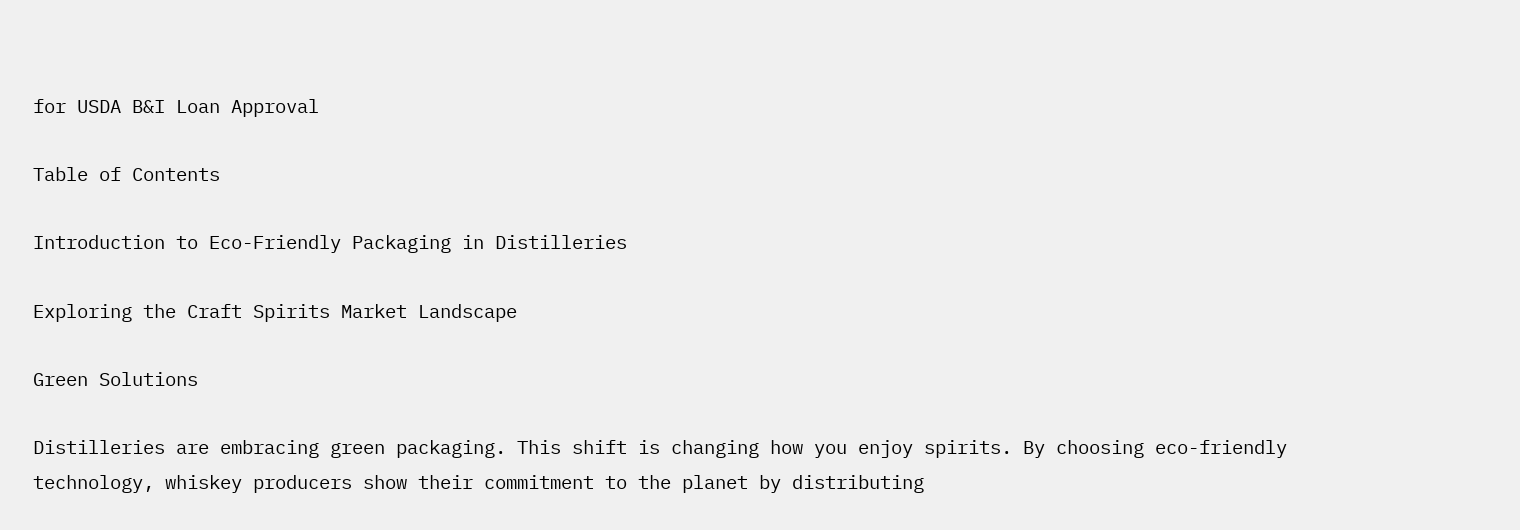for USDA B&I Loan Approval

Table of Contents

Introduction to Eco-Friendly Packaging in Distilleries

Exploring the Craft Spirits Market Landscape

Green Solutions

Distilleries are embracing green packaging. This shift is changing how you enjoy spirits. By choosing eco-friendly technology, whiskey producers show their commitment to the planet by distributing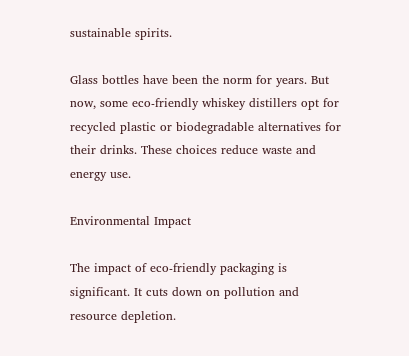sustainable spirits.

Glass bottles have been the norm for years. But now, some eco-friendly whiskey distillers opt for recycled plastic or biodegradable alternatives for their drinks. These choices reduce waste and energy use.

Environmental Impact

The impact of eco-friendly packaging is significant. It cuts down on pollution and resource depletion.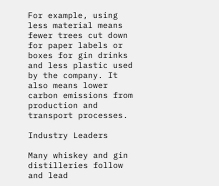For example, using less material means fewer trees cut down for paper labels or boxes for gin drinks and less plastic used by the company. It also means lower carbon emissions from production and transport processes.

Industry Leaders

Many whiskey and gin distilleries follow and lead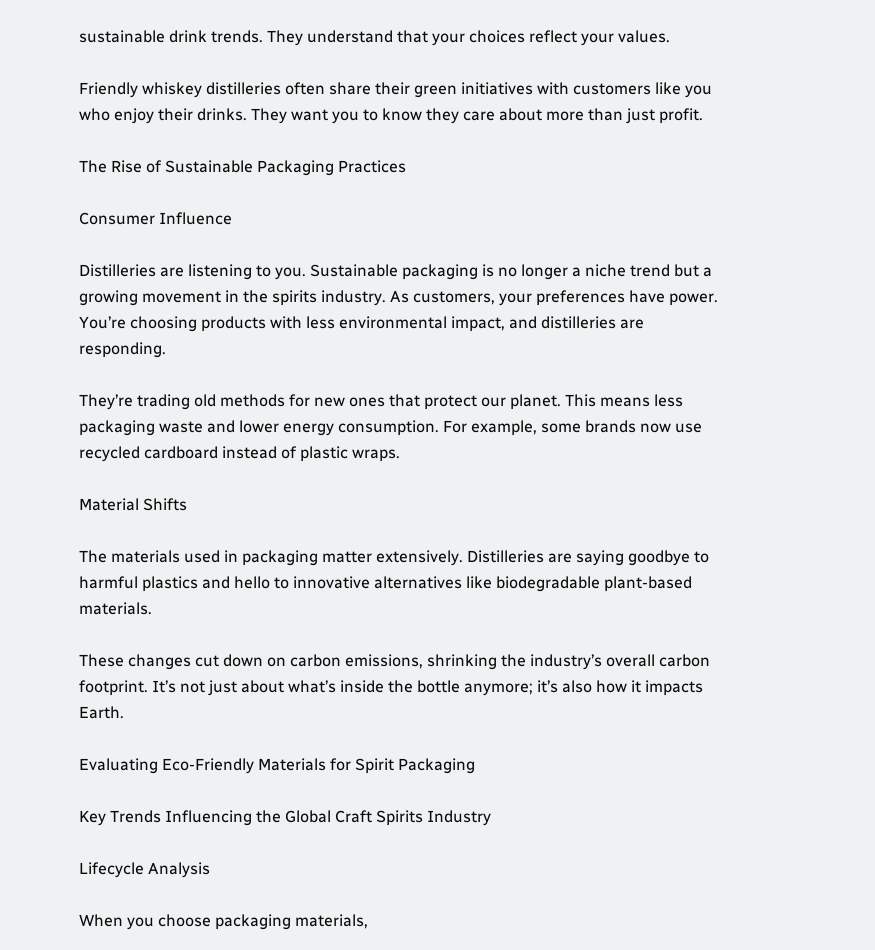sustainable drink trends. They understand that your choices reflect your values.

Friendly whiskey distilleries often share their green initiatives with customers like you who enjoy their drinks. They want you to know they care about more than just profit.

The Rise of Sustainable Packaging Practices

Consumer Influence

Distilleries are listening to you. Sustainable packaging is no longer a niche trend but a growing movement in the spirits industry. As customers, your preferences have power. You’re choosing products with less environmental impact, and distilleries are responding.

They’re trading old methods for new ones that protect our planet. This means less packaging waste and lower energy consumption. For example, some brands now use recycled cardboard instead of plastic wraps.

Material Shifts

The materials used in packaging matter extensively. Distilleries are saying goodbye to harmful plastics and hello to innovative alternatives like biodegradable plant-based materials.

These changes cut down on carbon emissions, shrinking the industry’s overall carbon footprint. It’s not just about what’s inside the bottle anymore; it’s also how it impacts Earth.

Evaluating Eco-Friendly Materials for Spirit Packaging

Key Trends Influencing the Global Craft Spirits Industry

Lifecycle Analysis

When you choose packaging materials,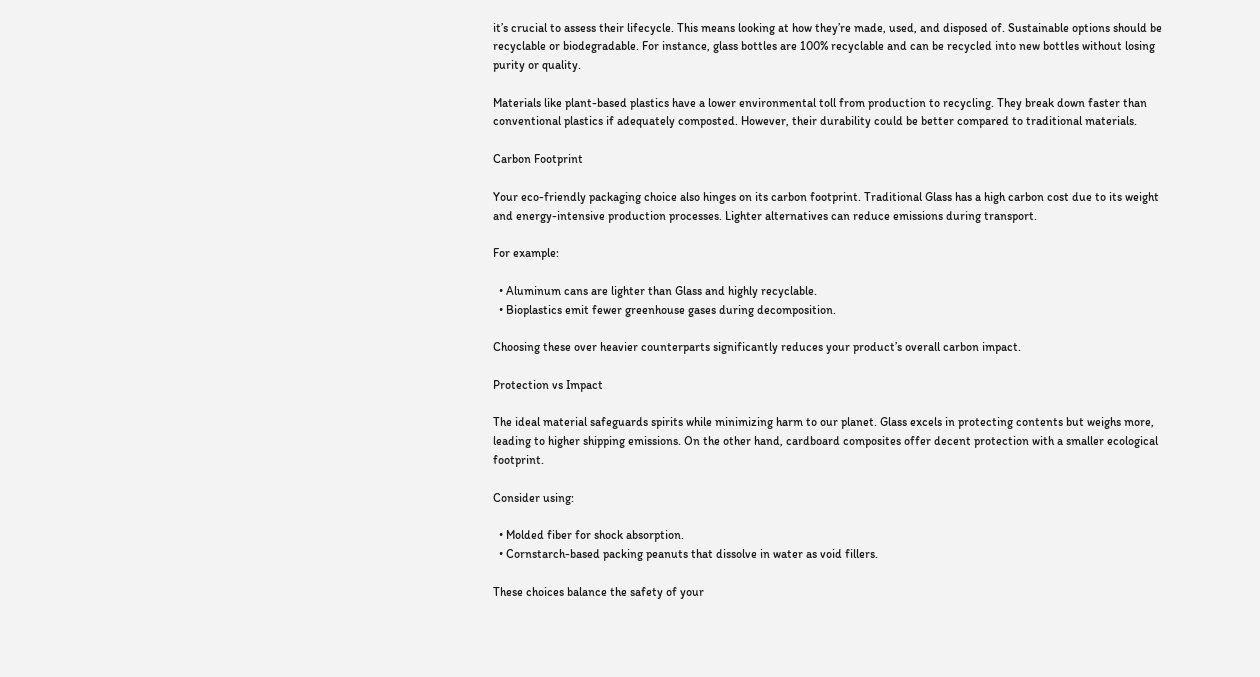it’s crucial to assess their lifecycle. This means looking at how they’re made, used, and disposed of. Sustainable options should be recyclable or biodegradable. For instance, glass bottles are 100% recyclable and can be recycled into new bottles without losing purity or quality.

Materials like plant-based plastics have a lower environmental toll from production to recycling. They break down faster than conventional plastics if adequately composted. However, their durability could be better compared to traditional materials.

Carbon Footprint

Your eco-friendly packaging choice also hinges on its carbon footprint. Traditional Glass has a high carbon cost due to its weight and energy-intensive production processes. Lighter alternatives can reduce emissions during transport.

For example:

  • Aluminum cans are lighter than Glass and highly recyclable.
  • Bioplastics emit fewer greenhouse gases during decomposition.

Choosing these over heavier counterparts significantly reduces your product’s overall carbon impact.

Protection vs Impact

The ideal material safeguards spirits while minimizing harm to our planet. Glass excels in protecting contents but weighs more, leading to higher shipping emissions. On the other hand, cardboard composites offer decent protection with a smaller ecological footprint.

Consider using:

  • Molded fiber for shock absorption.
  • Cornstarch-based packing peanuts that dissolve in water as void fillers.

These choices balance the safety of your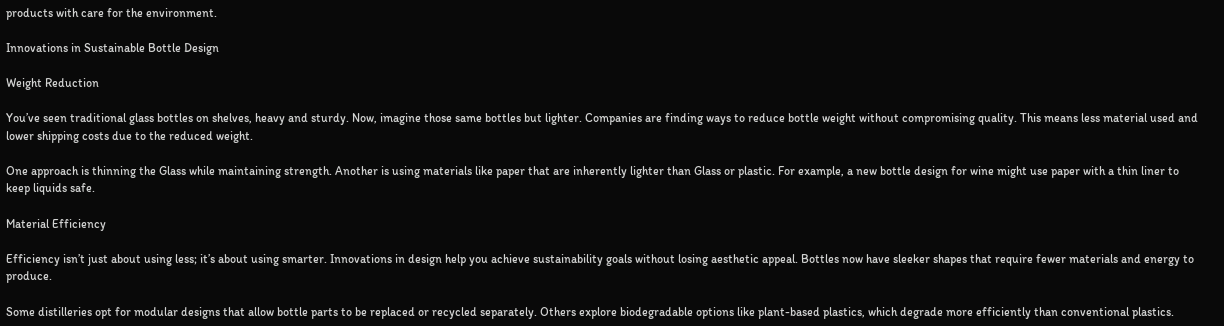products with care for the environment.

Innovations in Sustainable Bottle Design

Weight Reduction

You’ve seen traditional glass bottles on shelves, heavy and sturdy. Now, imagine those same bottles but lighter. Companies are finding ways to reduce bottle weight without compromising quality. This means less material used and lower shipping costs due to the reduced weight.

One approach is thinning the Glass while maintaining strength. Another is using materials like paper that are inherently lighter than Glass or plastic. For example, a new bottle design for wine might use paper with a thin liner to keep liquids safe.

Material Efficiency

Efficiency isn’t just about using less; it’s about using smarter. Innovations in design help you achieve sustainability goals without losing aesthetic appeal. Bottles now have sleeker shapes that require fewer materials and energy to produce.

Some distilleries opt for modular designs that allow bottle parts to be replaced or recycled separately. Others explore biodegradable options like plant-based plastics, which degrade more efficiently than conventional plastics.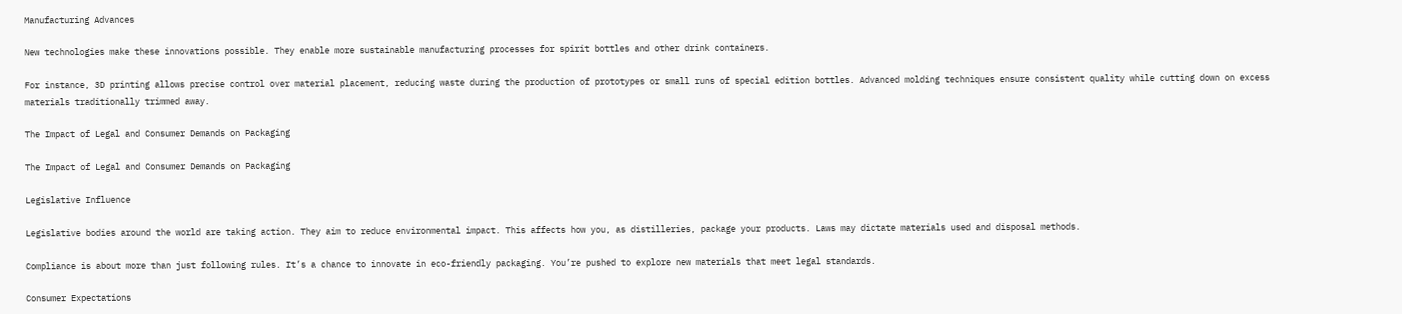Manufacturing Advances

New technologies make these innovations possible. They enable more sustainable manufacturing processes for spirit bottles and other drink containers.

For instance, 3D printing allows precise control over material placement, reducing waste during the production of prototypes or small runs of special edition bottles. Advanced molding techniques ensure consistent quality while cutting down on excess materials traditionally trimmed away.

The Impact of Legal and Consumer Demands on Packaging

The Impact of Legal and Consumer Demands on Packaging

Legislative Influence

Legislative bodies around the world are taking action. They aim to reduce environmental impact. This affects how you, as distilleries, package your products. Laws may dictate materials used and disposal methods.

Compliance is about more than just following rules. It’s a chance to innovate in eco-friendly packaging. You’re pushed to explore new materials that meet legal standards.

Consumer Expectations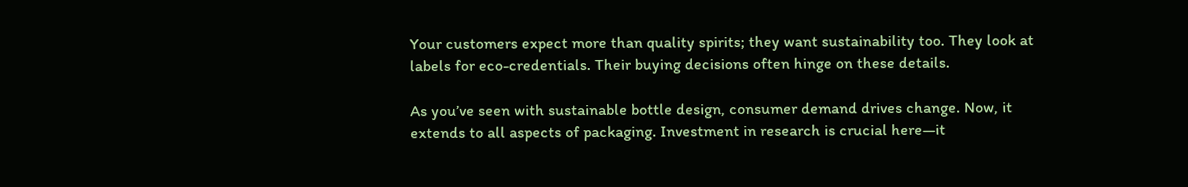Your customers expect more than quality spirits; they want sustainability too. They look at labels for eco-credentials. Their buying decisions often hinge on these details.

As you’ve seen with sustainable bottle design, consumer demand drives change. Now, it extends to all aspects of packaging. Investment in research is crucial here—it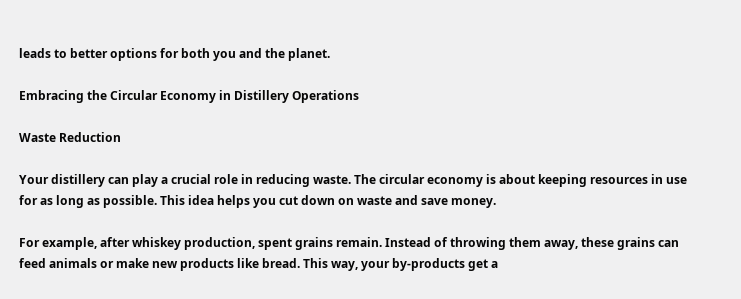leads to better options for both you and the planet.

Embracing the Circular Economy in Distillery Operations

Waste Reduction

Your distillery can play a crucial role in reducing waste. The circular economy is about keeping resources in use for as long as possible. This idea helps you cut down on waste and save money.

For example, after whiskey production, spent grains remain. Instead of throwing them away, these grains can feed animals or make new products like bread. This way, your by-products get a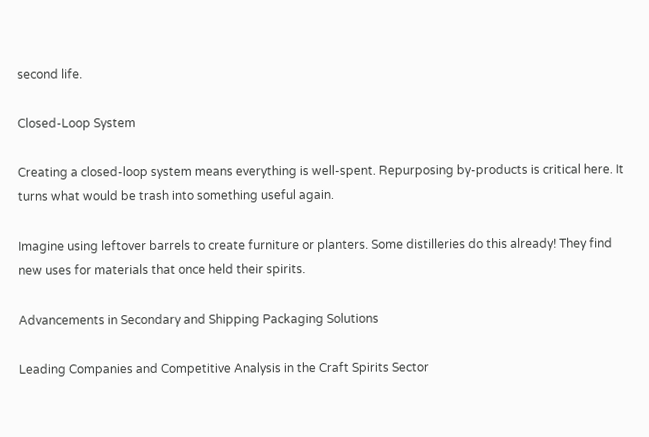second life.

Closed-Loop System

Creating a closed-loop system means everything is well-spent. Repurposing by-products is critical here. It turns what would be trash into something useful again.

Imagine using leftover barrels to create furniture or planters. Some distilleries do this already! They find new uses for materials that once held their spirits.

Advancements in Secondary and Shipping Packaging Solutions

Leading Companies and Competitive Analysis in the Craft Spirits Sector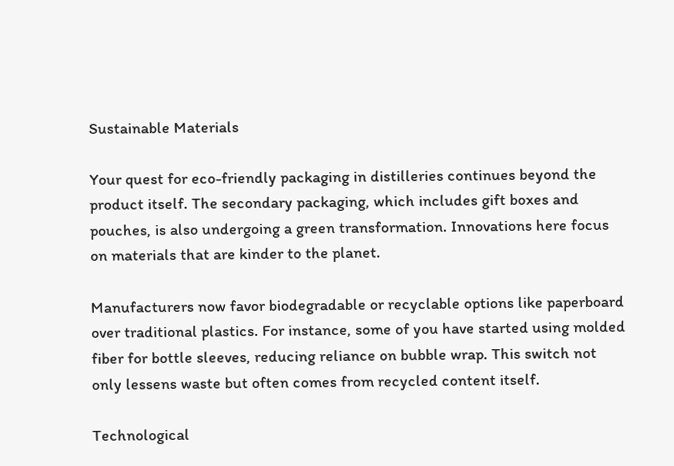Sustainable Materials

Your quest for eco-friendly packaging in distilleries continues beyond the product itself. The secondary packaging, which includes gift boxes and pouches, is also undergoing a green transformation. Innovations here focus on materials that are kinder to the planet.

Manufacturers now favor biodegradable or recyclable options like paperboard over traditional plastics. For instance, some of you have started using molded fiber for bottle sleeves, reducing reliance on bubble wrap. This switch not only lessens waste but often comes from recycled content itself.

Technological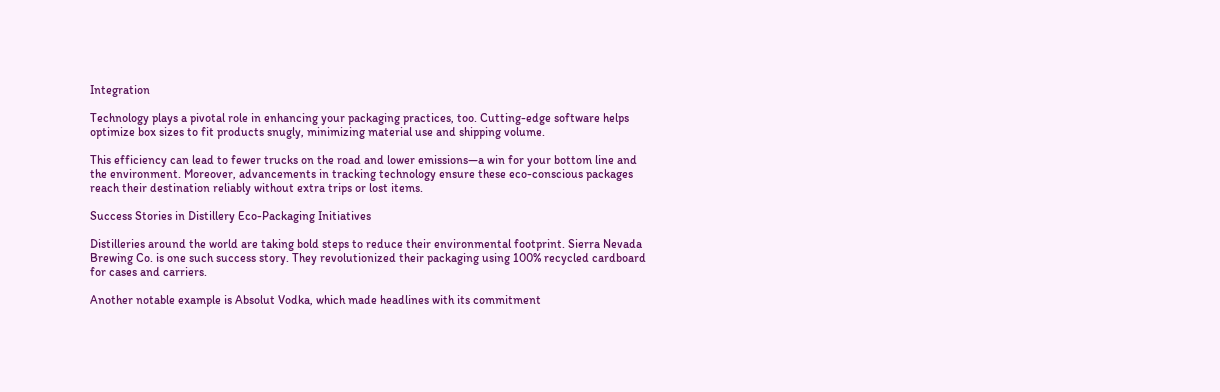Integration

Technology plays a pivotal role in enhancing your packaging practices, too. Cutting-edge software helps optimize box sizes to fit products snugly, minimizing material use and shipping volume.

This efficiency can lead to fewer trucks on the road and lower emissions—a win for your bottom line and the environment. Moreover, advancements in tracking technology ensure these eco-conscious packages reach their destination reliably without extra trips or lost items.

Success Stories in Distillery Eco-Packaging Initiatives

Distilleries around the world are taking bold steps to reduce their environmental footprint. Sierra Nevada Brewing Co. is one such success story. They revolutionized their packaging using 100% recycled cardboard for cases and carriers.

Another notable example is Absolut Vodka, which made headlines with its commitment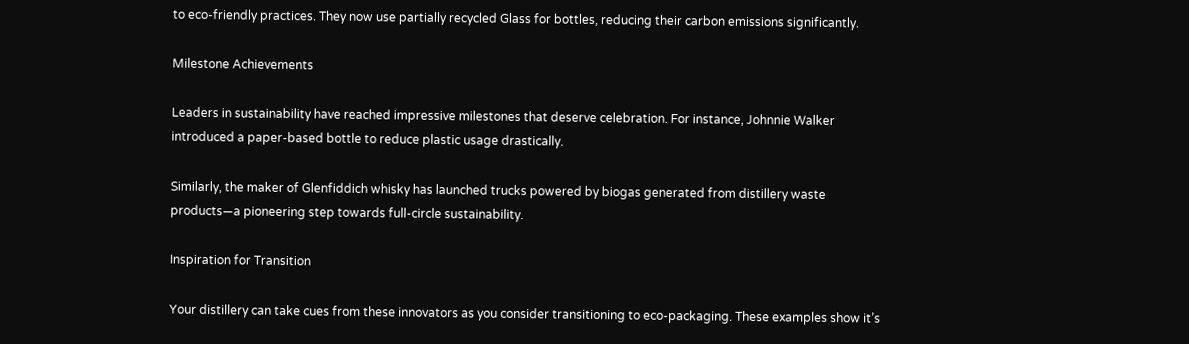to eco-friendly practices. They now use partially recycled Glass for bottles, reducing their carbon emissions significantly.

Milestone Achievements

Leaders in sustainability have reached impressive milestones that deserve celebration. For instance, Johnnie Walker introduced a paper-based bottle to reduce plastic usage drastically.

Similarly, the maker of Glenfiddich whisky has launched trucks powered by biogas generated from distillery waste products—a pioneering step towards full-circle sustainability.

Inspiration for Transition

Your distillery can take cues from these innovators as you consider transitioning to eco-packaging. These examples show it’s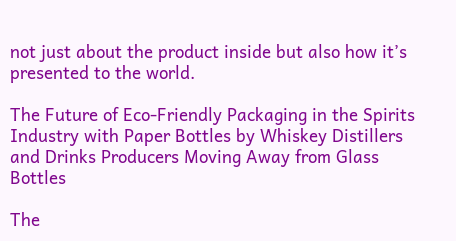not just about the product inside but also how it’s presented to the world.

The Future of Eco-Friendly Packaging in the Spirits Industry with Paper Bottles by Whiskey Distillers and Drinks Producers Moving Away from Glass Bottles

The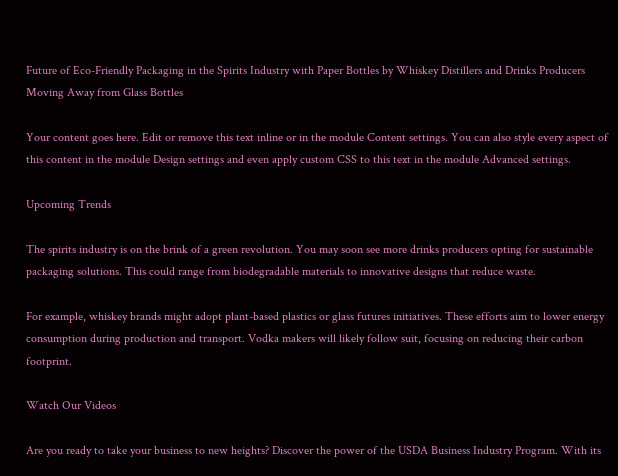Future of Eco-Friendly Packaging in the Spirits Industry with Paper Bottles by Whiskey Distillers and Drinks Producers Moving Away from Glass Bottles

Your content goes here. Edit or remove this text inline or in the module Content settings. You can also style every aspect of this content in the module Design settings and even apply custom CSS to this text in the module Advanced settings.

Upcoming Trends

The spirits industry is on the brink of a green revolution. You may soon see more drinks producers opting for sustainable packaging solutions. This could range from biodegradable materials to innovative designs that reduce waste.

For example, whiskey brands might adopt plant-based plastics or glass futures initiatives. These efforts aim to lower energy consumption during production and transport. Vodka makers will likely follow suit, focusing on reducing their carbon footprint.

Watch Our Videos

Are you ready to take your business to new heights? Discover the power of the USDA Business Industry Program. With its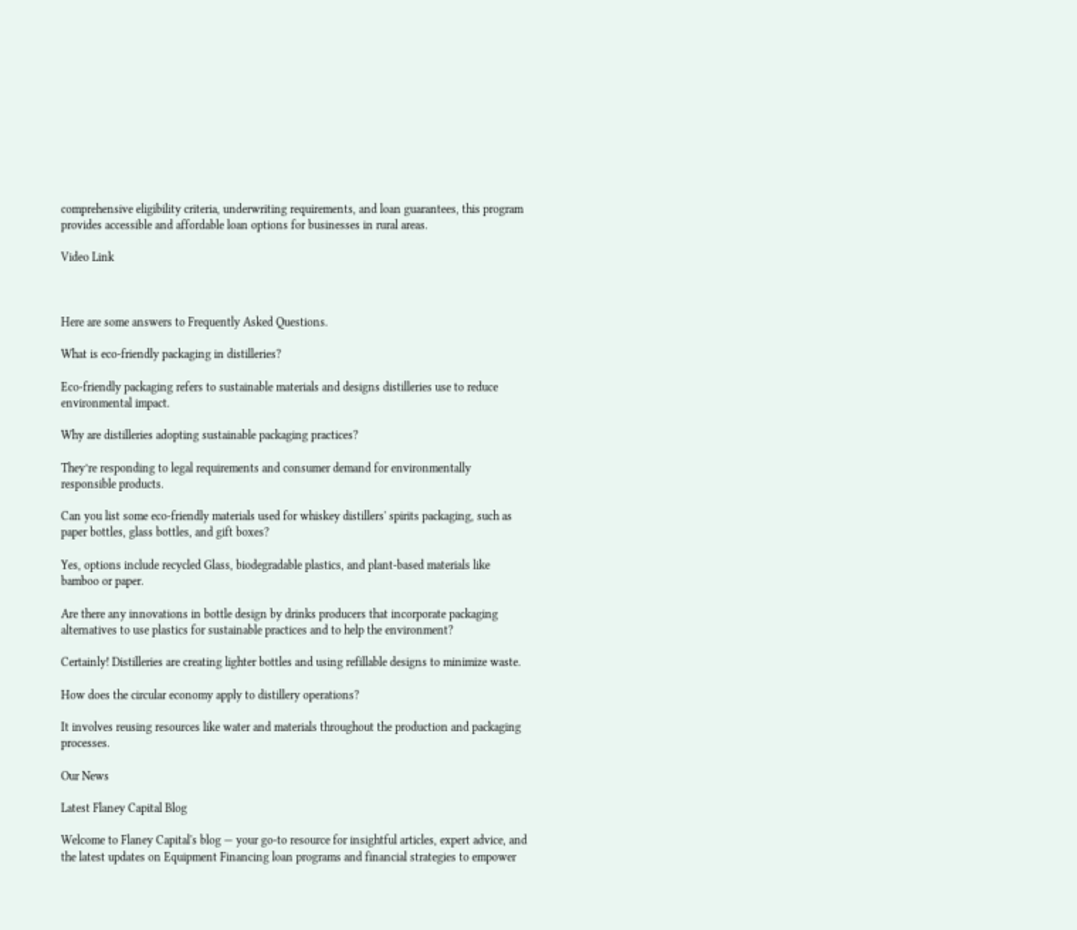comprehensive eligibility criteria, underwriting requirements, and loan guarantees, this program provides accessible and affordable loan options for businesses in rural areas.

Video Link



Here are some answers to Frequently Asked Questions.

What is eco-friendly packaging in distilleries?

Eco-friendly packaging refers to sustainable materials and designs distilleries use to reduce environmental impact.

Why are distilleries adopting sustainable packaging practices?

They’re responding to legal requirements and consumer demand for environmentally responsible products.

Can you list some eco-friendly materials used for whiskey distillers' spirits packaging, such as paper bottles, glass bottles, and gift boxes?

Yes, options include recycled Glass, biodegradable plastics, and plant-based materials like bamboo or paper.

Are there any innovations in bottle design by drinks producers that incorporate packaging alternatives to use plastics for sustainable practices and to help the environment?

Certainly! Distilleries are creating lighter bottles and using refillable designs to minimize waste.

How does the circular economy apply to distillery operations?

It involves reusing resources like water and materials throughout the production and packaging processes.

Our News

Latest Flaney Capital Blog

Welcome to Flaney Capital's blog — your go-to resource for insightful articles, expert advice, and the latest updates on Equipment Financing loan programs and financial strategies to empower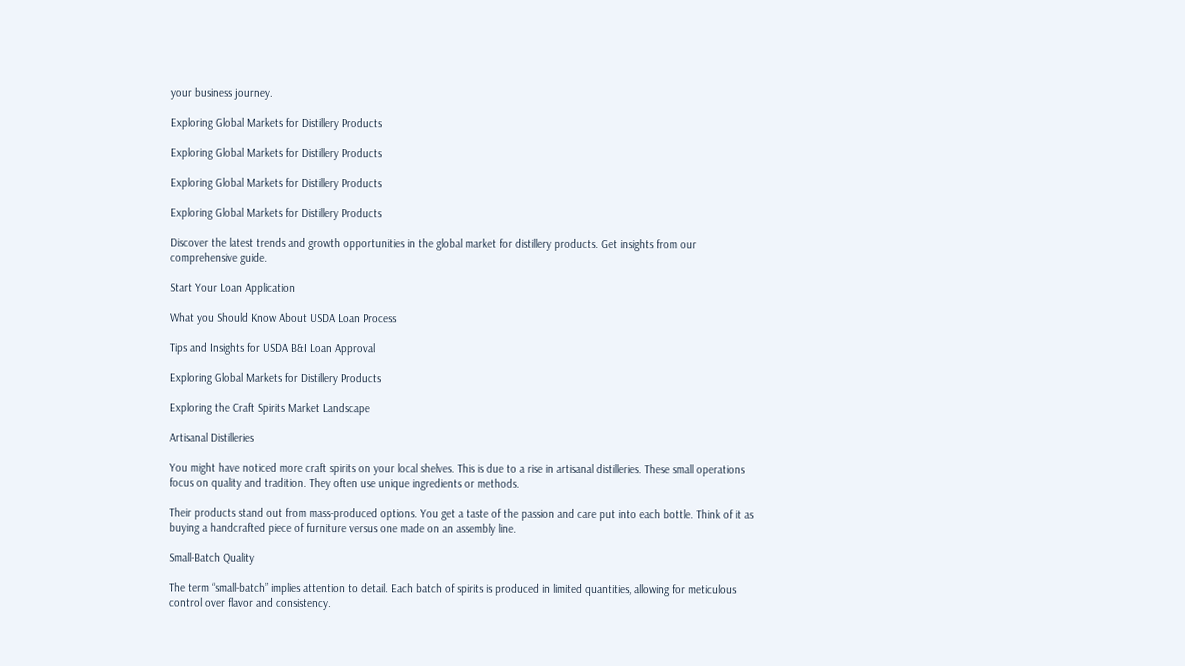your business journey.

Exploring Global Markets for Distillery Products

Exploring Global Markets for Distillery Products

Exploring Global Markets for Distillery Products

Exploring Global Markets for Distillery Products

Discover the latest trends and growth opportunities in the global market for distillery products. Get insights from our comprehensive guide.

Start Your Loan Application

What you Should Know About USDA Loan Process

Tips and Insights for USDA B&I Loan Approval

Exploring Global Markets for Distillery Products

Exploring the Craft Spirits Market Landscape

Artisanal Distilleries

You might have noticed more craft spirits on your local shelves. This is due to a rise in artisanal distilleries. These small operations focus on quality and tradition. They often use unique ingredients or methods.

Their products stand out from mass-produced options. You get a taste of the passion and care put into each bottle. Think of it as buying a handcrafted piece of furniture versus one made on an assembly line.

Small-Batch Quality

The term “small-batch” implies attention to detail. Each batch of spirits is produced in limited quantities, allowing for meticulous control over flavor and consistency.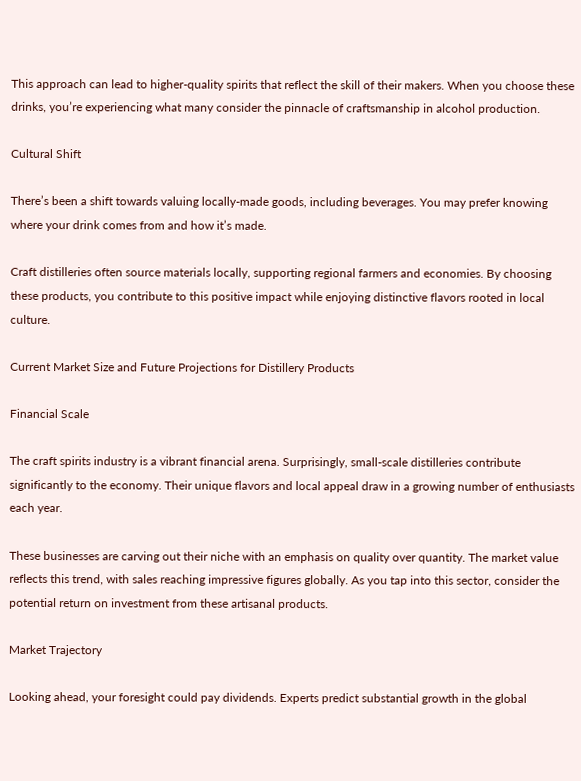This approach can lead to higher-quality spirits that reflect the skill of their makers. When you choose these drinks, you’re experiencing what many consider the pinnacle of craftsmanship in alcohol production.

Cultural Shift

There’s been a shift towards valuing locally-made goods, including beverages. You may prefer knowing where your drink comes from and how it’s made.

Craft distilleries often source materials locally, supporting regional farmers and economies. By choosing these products, you contribute to this positive impact while enjoying distinctive flavors rooted in local culture.

Current Market Size and Future Projections for Distillery Products

Financial Scale

The craft spirits industry is a vibrant financial arena. Surprisingly, small-scale distilleries contribute significantly to the economy. Their unique flavors and local appeal draw in a growing number of enthusiasts each year.

These businesses are carving out their niche with an emphasis on quality over quantity. The market value reflects this trend, with sales reaching impressive figures globally. As you tap into this sector, consider the potential return on investment from these artisanal products.

Market Trajectory

Looking ahead, your foresight could pay dividends. Experts predict substantial growth in the global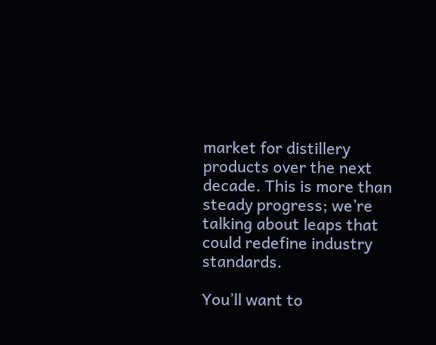market for distillery products over the next decade. This is more than steady progress; we’re talking about leaps that could redefine industry standards.

You’ll want to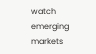watch emerging markets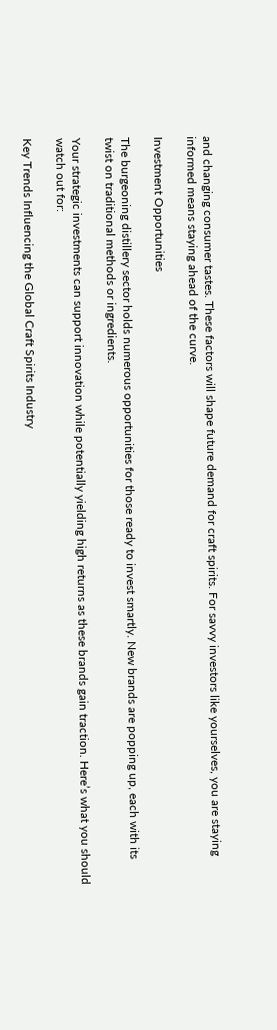and changing consumer tastes. These factors will shape future demand for craft spirits. For savvy investors like yourselves, you are staying informed means staying ahead of the curve.

Investment Opportunities

The burgeoning distillery sector holds numerous opportunities for those ready to invest smartly. New brands are popping up, each with its twist on traditional methods or ingredients.

Your strategic investments can support innovation while potentially yielding high returns as these brands gain traction. Here’s what you should watch out for:

Key Trends Influencing the Global Craft Spirits Industry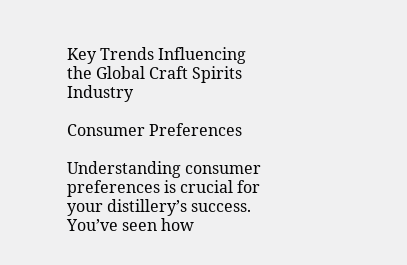Key Trends Influencing the Global Craft Spirits Industry

Consumer Preferences

Understanding consumer preferences is crucial for your distillery’s success. You’ve seen how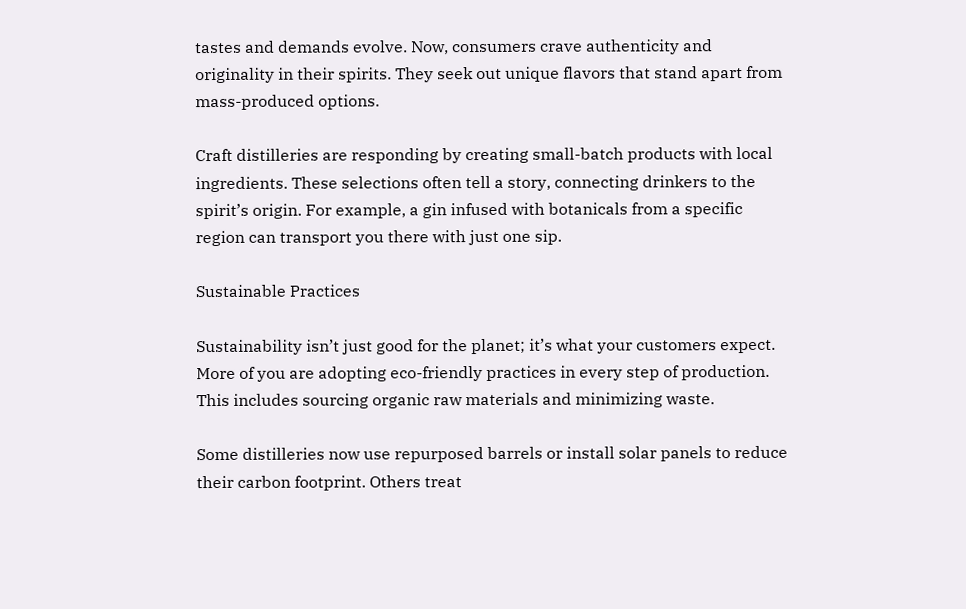tastes and demands evolve. Now, consumers crave authenticity and originality in their spirits. They seek out unique flavors that stand apart from mass-produced options.

Craft distilleries are responding by creating small-batch products with local ingredients. These selections often tell a story, connecting drinkers to the spirit’s origin. For example, a gin infused with botanicals from a specific region can transport you there with just one sip.

Sustainable Practices

Sustainability isn’t just good for the planet; it’s what your customers expect. More of you are adopting eco-friendly practices in every step of production. This includes sourcing organic raw materials and minimizing waste.

Some distilleries now use repurposed barrels or install solar panels to reduce their carbon footprint. Others treat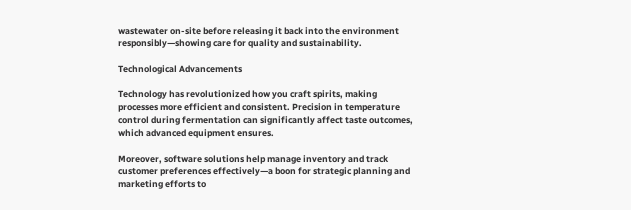wastewater on-site before releasing it back into the environment responsibly—showing care for quality and sustainability.

Technological Advancements

Technology has revolutionized how you craft spirits, making processes more efficient and consistent. Precision in temperature control during fermentation can significantly affect taste outcomes, which advanced equipment ensures.

Moreover, software solutions help manage inventory and track customer preferences effectively—a boon for strategic planning and marketing efforts to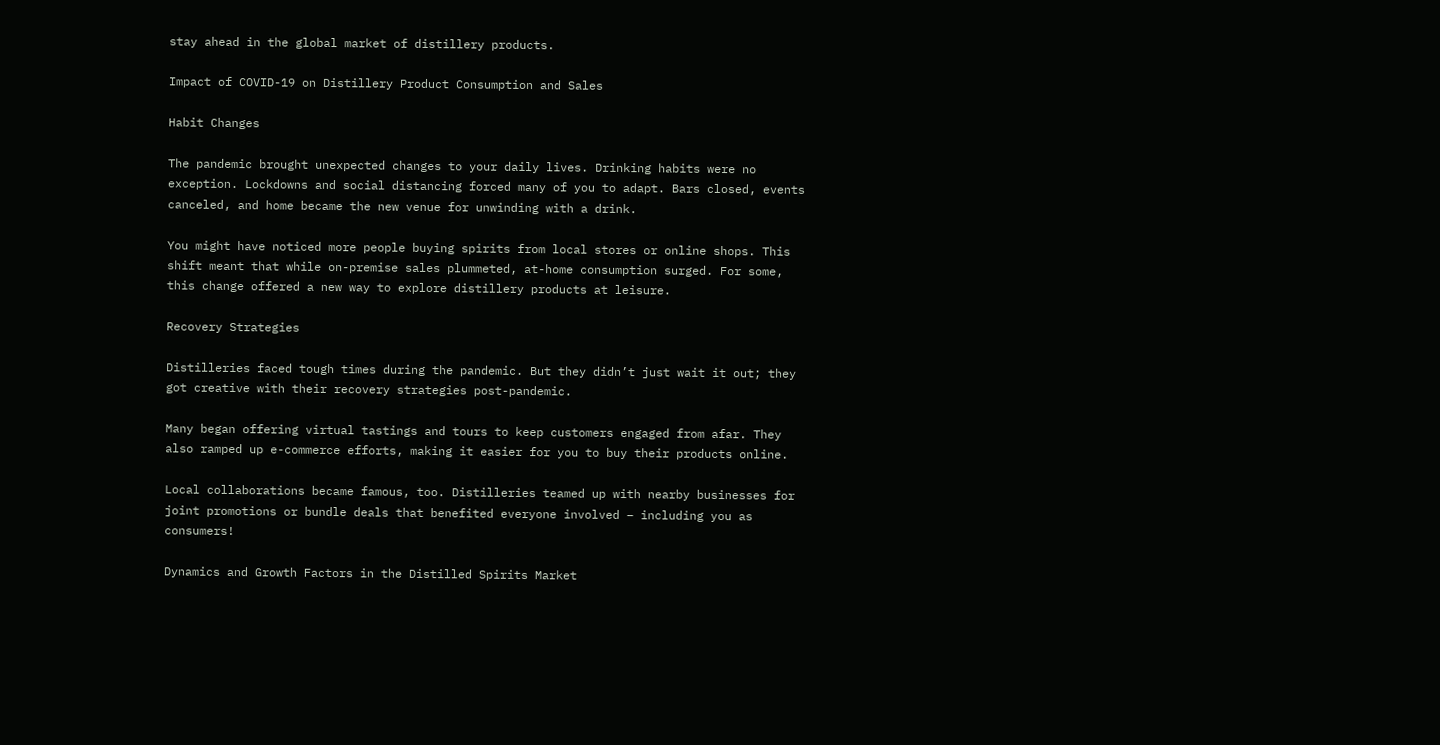stay ahead in the global market of distillery products.

Impact of COVID-19 on Distillery Product Consumption and Sales

Habit Changes

The pandemic brought unexpected changes to your daily lives. Drinking habits were no exception. Lockdowns and social distancing forced many of you to adapt. Bars closed, events canceled, and home became the new venue for unwinding with a drink.

You might have noticed more people buying spirits from local stores or online shops. This shift meant that while on-premise sales plummeted, at-home consumption surged. For some, this change offered a new way to explore distillery products at leisure.

Recovery Strategies

Distilleries faced tough times during the pandemic. But they didn’t just wait it out; they got creative with their recovery strategies post-pandemic.

Many began offering virtual tastings and tours to keep customers engaged from afar. They also ramped up e-commerce efforts, making it easier for you to buy their products online.

Local collaborations became famous, too. Distilleries teamed up with nearby businesses for joint promotions or bundle deals that benefited everyone involved – including you as consumers!

Dynamics and Growth Factors in the Distilled Spirits Market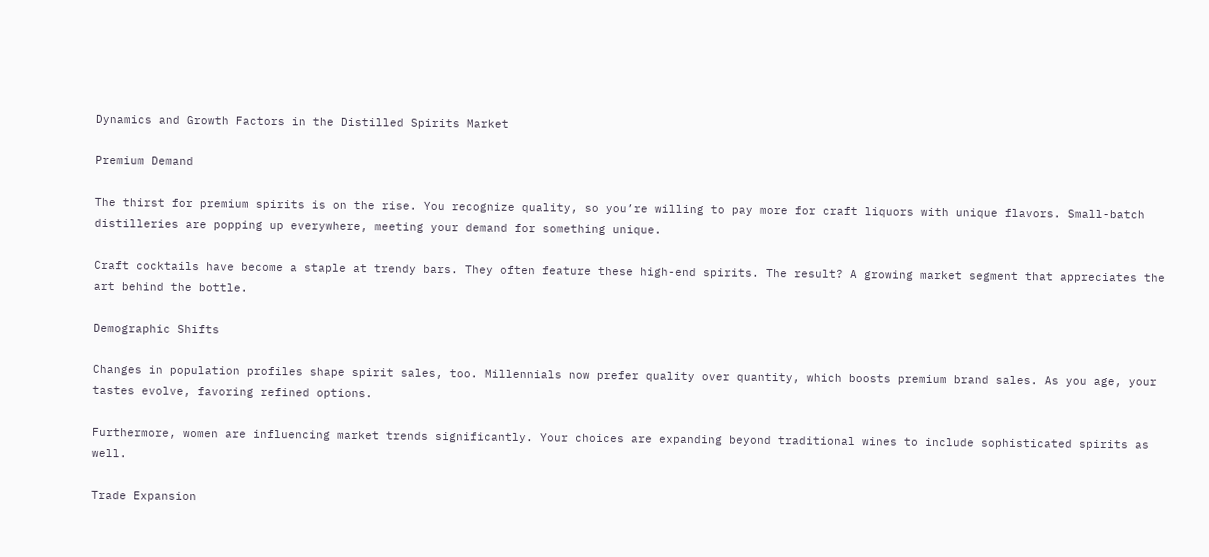Dynamics and Growth Factors in the Distilled Spirits Market

Premium Demand

The thirst for premium spirits is on the rise. You recognize quality, so you’re willing to pay more for craft liquors with unique flavors. Small-batch distilleries are popping up everywhere, meeting your demand for something unique.

Craft cocktails have become a staple at trendy bars. They often feature these high-end spirits. The result? A growing market segment that appreciates the art behind the bottle.

Demographic Shifts

Changes in population profiles shape spirit sales, too. Millennials now prefer quality over quantity, which boosts premium brand sales. As you age, your tastes evolve, favoring refined options.

Furthermore, women are influencing market trends significantly. Your choices are expanding beyond traditional wines to include sophisticated spirits as well.

Trade Expansion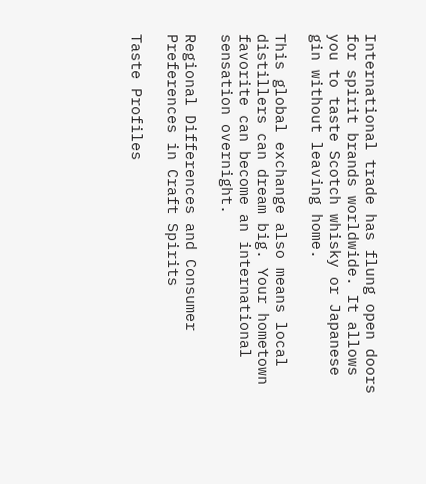International trade has flung open doors for spirit brands worldwide. It allows you to taste Scotch whisky or Japanese gin without leaving home.

This global exchange also means local distillers can dream big. Your hometown favorite can become an international sensation overnight.

Regional Differences and Consumer Preferences in Craft Spirits

Taste Profiles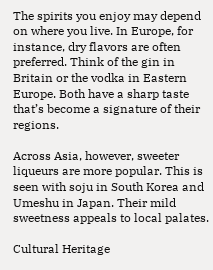The spirits you enjoy may depend on where you live. In Europe, for instance, dry flavors are often preferred. Think of the gin in Britain or the vodka in Eastern Europe. Both have a sharp taste that’s become a signature of their regions.

Across Asia, however, sweeter liqueurs are more popular. This is seen with soju in South Korea and Umeshu in Japan. Their mild sweetness appeals to local palates.

Cultural Heritage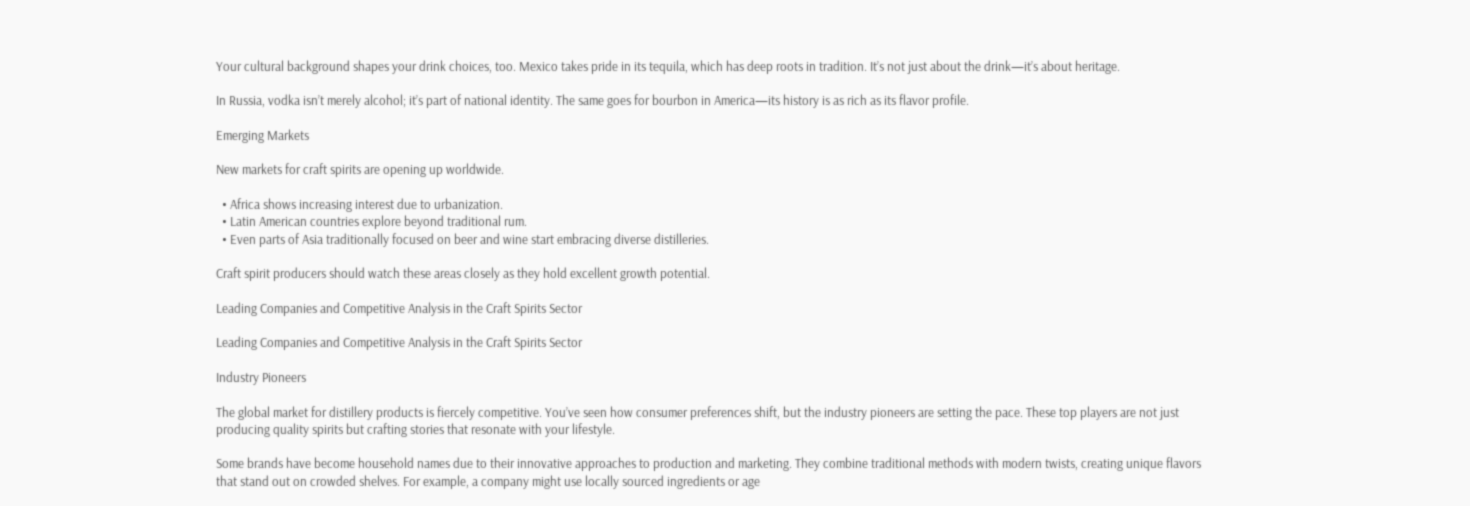Your cultural background shapes your drink choices, too. Mexico takes pride in its tequila, which has deep roots in tradition. It’s not just about the drink—it’s about heritage.

In Russia, vodka isn’t merely alcohol; it’s part of national identity. The same goes for bourbon in America—its history is as rich as its flavor profile.

Emerging Markets

New markets for craft spirits are opening up worldwide.

  • Africa shows increasing interest due to urbanization.
  • Latin American countries explore beyond traditional rum.
  • Even parts of Asia traditionally focused on beer and wine start embracing diverse distilleries.

Craft spirit producers should watch these areas closely as they hold excellent growth potential.

Leading Companies and Competitive Analysis in the Craft Spirits Sector

Leading Companies and Competitive Analysis in the Craft Spirits Sector

Industry Pioneers

The global market for distillery products is fiercely competitive. You’ve seen how consumer preferences shift, but the industry pioneers are setting the pace. These top players are not just producing quality spirits but crafting stories that resonate with your lifestyle.

Some brands have become household names due to their innovative approaches to production and marketing. They combine traditional methods with modern twists, creating unique flavors that stand out on crowded shelves. For example, a company might use locally sourced ingredients or age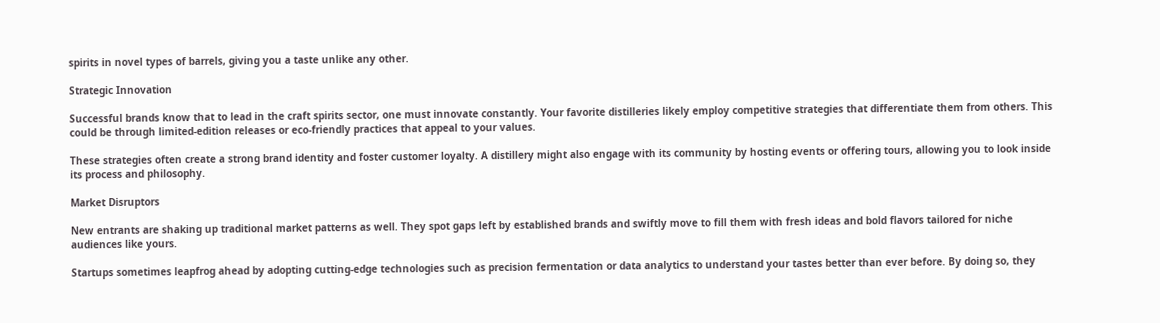spirits in novel types of barrels, giving you a taste unlike any other.

Strategic Innovation

Successful brands know that to lead in the craft spirits sector, one must innovate constantly. Your favorite distilleries likely employ competitive strategies that differentiate them from others. This could be through limited-edition releases or eco-friendly practices that appeal to your values.

These strategies often create a strong brand identity and foster customer loyalty. A distillery might also engage with its community by hosting events or offering tours, allowing you to look inside its process and philosophy.

Market Disruptors

New entrants are shaking up traditional market patterns as well. They spot gaps left by established brands and swiftly move to fill them with fresh ideas and bold flavors tailored for niche audiences like yours.

Startups sometimes leapfrog ahead by adopting cutting-edge technologies such as precision fermentation or data analytics to understand your tastes better than ever before. By doing so, they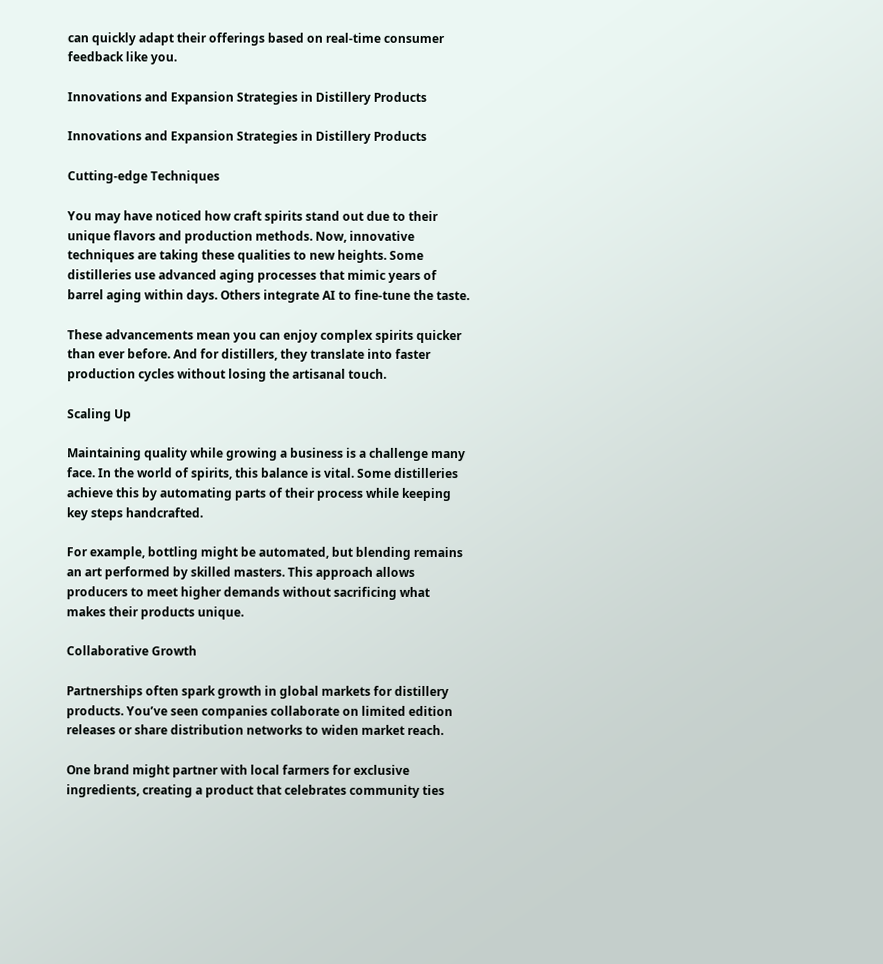can quickly adapt their offerings based on real-time consumer feedback like you.

Innovations and Expansion Strategies in Distillery Products

Innovations and Expansion Strategies in Distillery Products

Cutting-edge Techniques

You may have noticed how craft spirits stand out due to their unique flavors and production methods. Now, innovative techniques are taking these qualities to new heights. Some distilleries use advanced aging processes that mimic years of barrel aging within days. Others integrate AI to fine-tune the taste.

These advancements mean you can enjoy complex spirits quicker than ever before. And for distillers, they translate into faster production cycles without losing the artisanal touch.

Scaling Up

Maintaining quality while growing a business is a challenge many face. In the world of spirits, this balance is vital. Some distilleries achieve this by automating parts of their process while keeping key steps handcrafted.

For example, bottling might be automated, but blending remains an art performed by skilled masters. This approach allows producers to meet higher demands without sacrificing what makes their products unique.

Collaborative Growth

Partnerships often spark growth in global markets for distillery products. You’ve seen companies collaborate on limited edition releases or share distribution networks to widen market reach.

One brand might partner with local farmers for exclusive ingredients, creating a product that celebrates community ties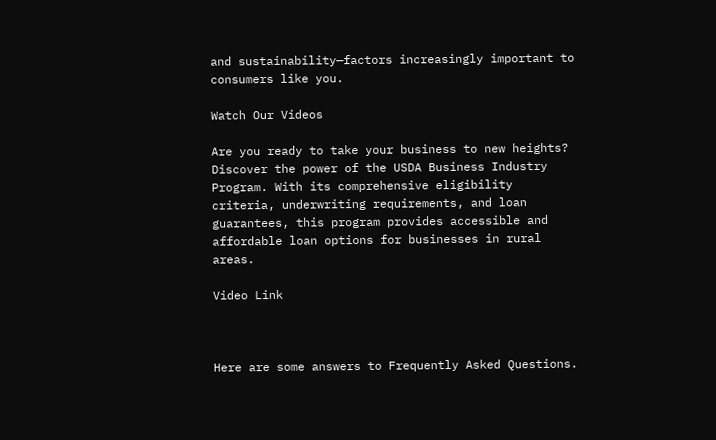and sustainability—factors increasingly important to consumers like you.

Watch Our Videos

Are you ready to take your business to new heights? Discover the power of the USDA Business Industry Program. With its comprehensive eligibility criteria, underwriting requirements, and loan guarantees, this program provides accessible and affordable loan options for businesses in rural areas.

Video Link



Here are some answers to Frequently Asked Questions.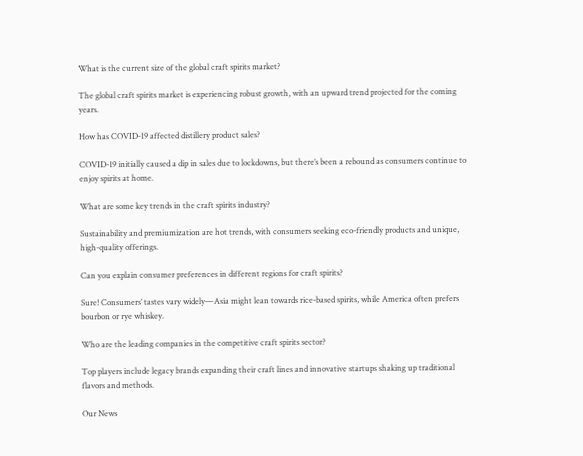What is the current size of the global craft spirits market?

The global craft spirits market is experiencing robust growth, with an upward trend projected for the coming years.

How has COVID-19 affected distillery product sales?

COVID-19 initially caused a dip in sales due to lockdowns, but there’s been a rebound as consumers continue to enjoy spirits at home.

What are some key trends in the craft spirits industry?

Sustainability and premiumization are hot trends, with consumers seeking eco-friendly products and unique, high-quality offerings.

Can you explain consumer preferences in different regions for craft spirits?

Sure! Consumers’ tastes vary widely—Asia might lean towards rice-based spirits, while America often prefers bourbon or rye whiskey.

Who are the leading companies in the competitive craft spirits sector?

Top players include legacy brands expanding their craft lines and innovative startups shaking up traditional flavors and methods.

Our News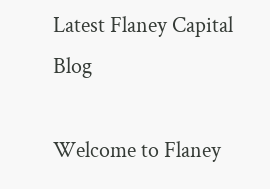Latest Flaney Capital Blog

Welcome to Flaney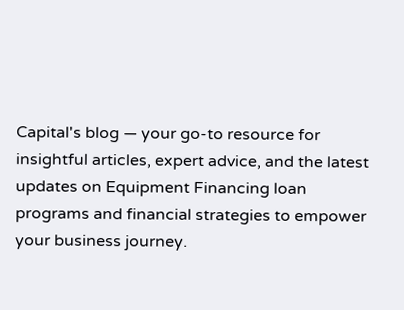Capital's blog — your go-to resource for insightful articles, expert advice, and the latest updates on Equipment Financing loan programs and financial strategies to empower your business journey.